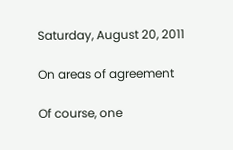Saturday, August 20, 2011

On areas of agreement

Of course, one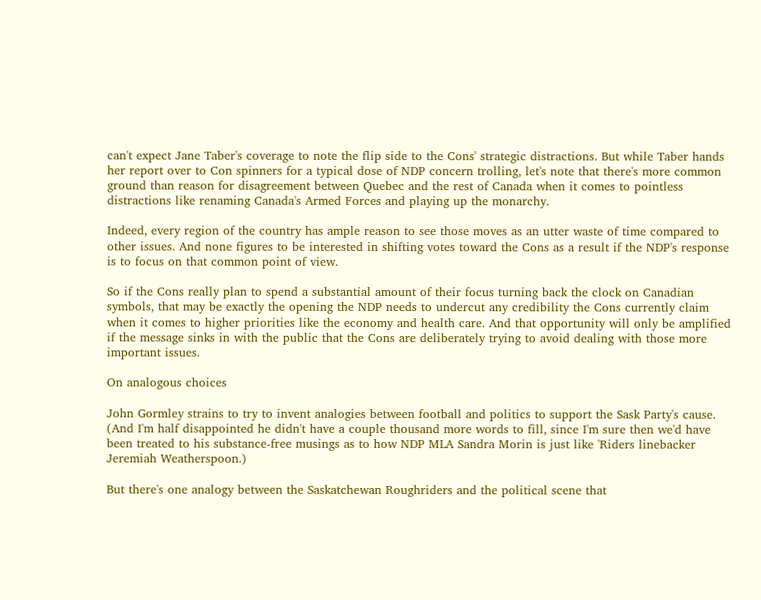can't expect Jane Taber's coverage to note the flip side to the Cons' strategic distractions. But while Taber hands her report over to Con spinners for a typical dose of NDP concern trolling, let's note that there's more common ground than reason for disagreement between Quebec and the rest of Canada when it comes to pointless distractions like renaming Canada's Armed Forces and playing up the monarchy.

Indeed, every region of the country has ample reason to see those moves as an utter waste of time compared to other issues. And none figures to be interested in shifting votes toward the Cons as a result if the NDP's response is to focus on that common point of view.

So if the Cons really plan to spend a substantial amount of their focus turning back the clock on Canadian symbols, that may be exactly the opening the NDP needs to undercut any credibility the Cons currently claim when it comes to higher priorities like the economy and health care. And that opportunity will only be amplified if the message sinks in with the public that the Cons are deliberately trying to avoid dealing with those more important issues.

On analogous choices

John Gormley strains to try to invent analogies between football and politics to support the Sask Party's cause. (And I'm half disappointed he didn't have a couple thousand more words to fill, since I'm sure then we'd have been treated to his substance-free musings as to how NDP MLA Sandra Morin is just like 'Riders linebacker Jeremiah Weatherspoon.)

But there's one analogy between the Saskatchewan Roughriders and the political scene that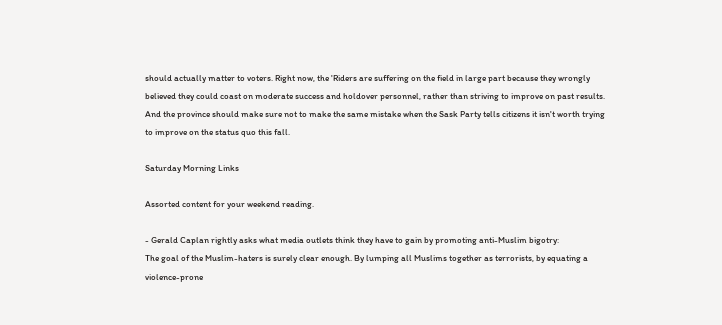should actually matter to voters. Right now, the 'Riders are suffering on the field in large part because they wrongly believed they could coast on moderate success and holdover personnel, rather than striving to improve on past results. And the province should make sure not to make the same mistake when the Sask Party tells citizens it isn't worth trying to improve on the status quo this fall.

Saturday Morning Links

Assorted content for your weekend reading.

- Gerald Caplan rightly asks what media outlets think they have to gain by promoting anti-Muslim bigotry:
The goal of the Muslim-haters is surely clear enough. By lumping all Muslims together as terrorists, by equating a violence-prone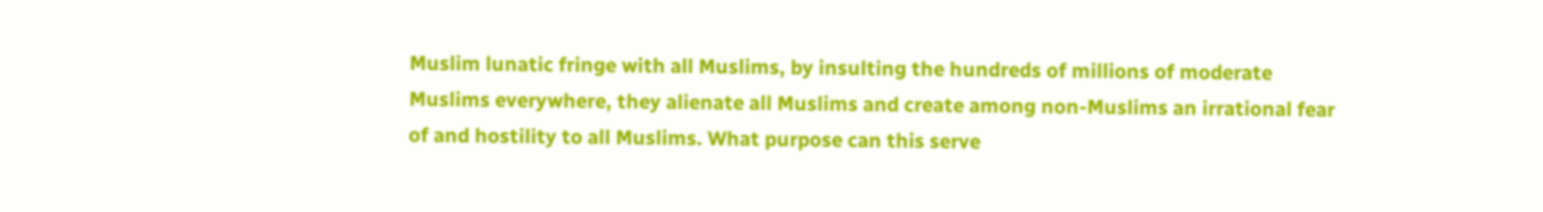Muslim lunatic fringe with all Muslims, by insulting the hundreds of millions of moderate Muslims everywhere, they alienate all Muslims and create among non-Muslims an irrational fear of and hostility to all Muslims. What purpose can this serve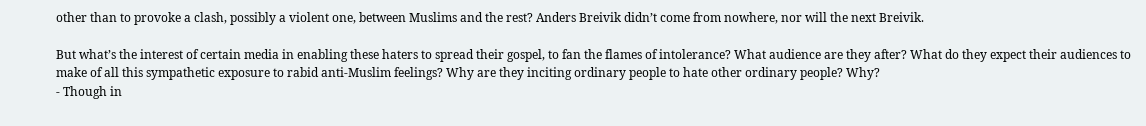other than to provoke a clash, possibly a violent one, between Muslims and the rest? Anders Breivik didn’t come from nowhere, nor will the next Breivik.

But what’s the interest of certain media in enabling these haters to spread their gospel, to fan the flames of intolerance? What audience are they after? What do they expect their audiences to make of all this sympathetic exposure to rabid anti-Muslim feelings? Why are they inciting ordinary people to hate other ordinary people? Why?
- Though in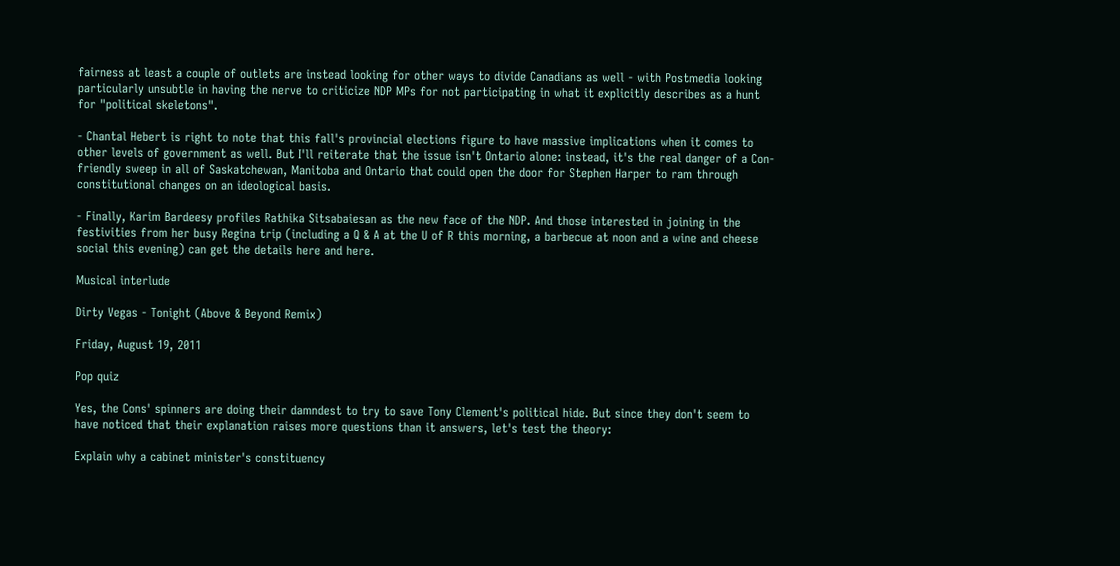fairness at least a couple of outlets are instead looking for other ways to divide Canadians as well - with Postmedia looking particularly unsubtle in having the nerve to criticize NDP MPs for not participating in what it explicitly describes as a hunt for "political skeletons".

- Chantal Hebert is right to note that this fall's provincial elections figure to have massive implications when it comes to other levels of government as well. But I'll reiterate that the issue isn't Ontario alone: instead, it's the real danger of a Con-friendly sweep in all of Saskatchewan, Manitoba and Ontario that could open the door for Stephen Harper to ram through constitutional changes on an ideological basis.

- Finally, Karim Bardeesy profiles Rathika Sitsabaiesan as the new face of the NDP. And those interested in joining in the festivities from her busy Regina trip (including a Q & A at the U of R this morning, a barbecue at noon and a wine and cheese social this evening) can get the details here and here.

Musical interlude

Dirty Vegas - Tonight (Above & Beyond Remix)

Friday, August 19, 2011

Pop quiz

Yes, the Cons' spinners are doing their damndest to try to save Tony Clement's political hide. But since they don't seem to have noticed that their explanation raises more questions than it answers, let's test the theory:

Explain why a cabinet minister's constituency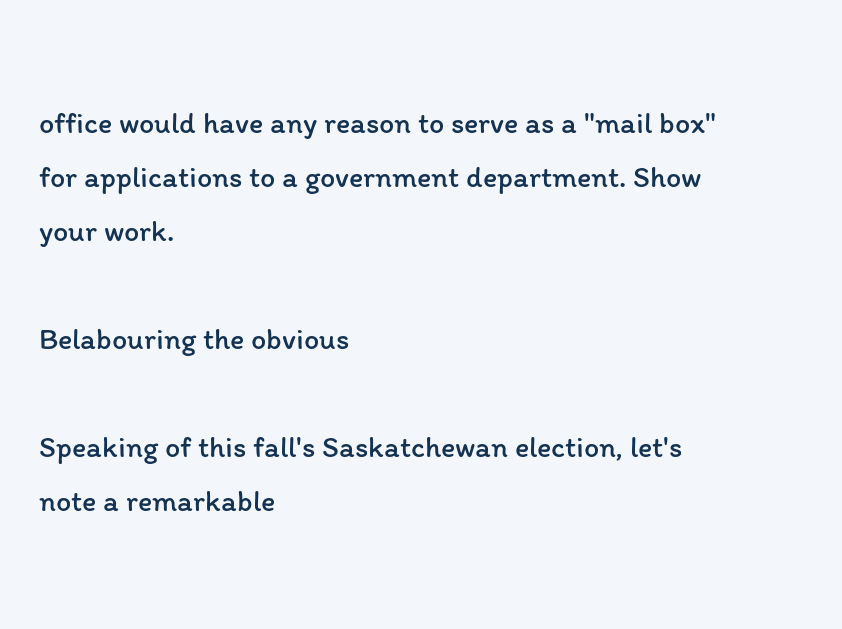office would have any reason to serve as a "mail box" for applications to a government department. Show your work.

Belabouring the obvious

Speaking of this fall's Saskatchewan election, let's note a remarkable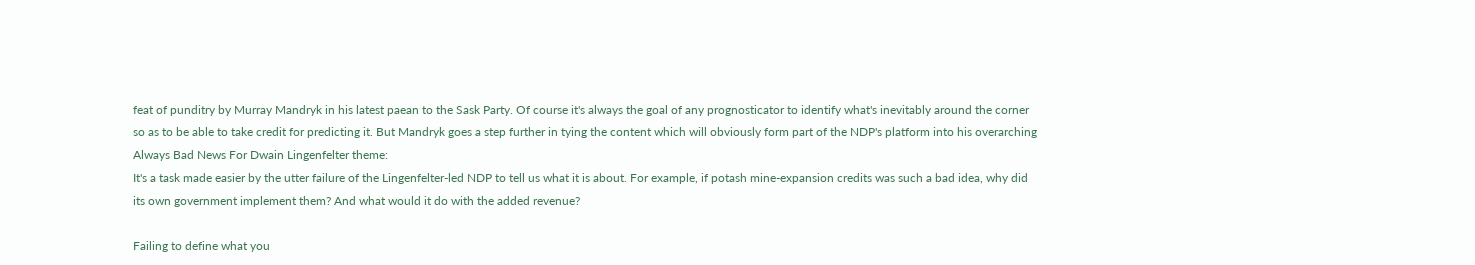feat of punditry by Murray Mandryk in his latest paean to the Sask Party. Of course it's always the goal of any prognosticator to identify what's inevitably around the corner so as to be able to take credit for predicting it. But Mandryk goes a step further in tying the content which will obviously form part of the NDP's platform into his overarching Always Bad News For Dwain Lingenfelter theme:
It's a task made easier by the utter failure of the Lingenfelter-led NDP to tell us what it is about. For example, if potash mine-expansion credits was such a bad idea, why did its own government implement them? And what would it do with the added revenue?

Failing to define what you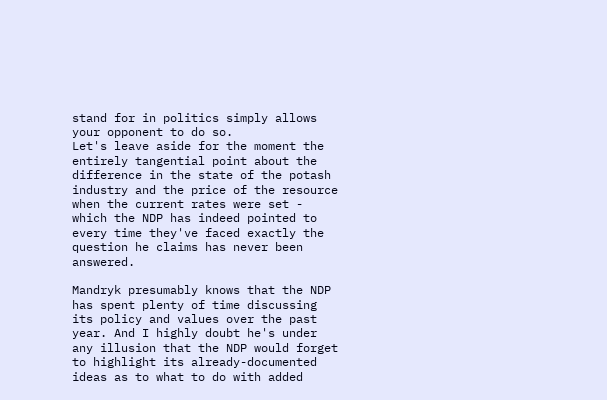stand for in politics simply allows your opponent to do so.
Let's leave aside for the moment the entirely tangential point about the difference in the state of the potash industry and the price of the resource when the current rates were set - which the NDP has indeed pointed to every time they've faced exactly the question he claims has never been answered.

Mandryk presumably knows that the NDP has spent plenty of time discussing its policy and values over the past year. And I highly doubt he's under any illusion that the NDP would forget to highlight its already-documented ideas as to what to do with added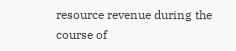resource revenue during the course of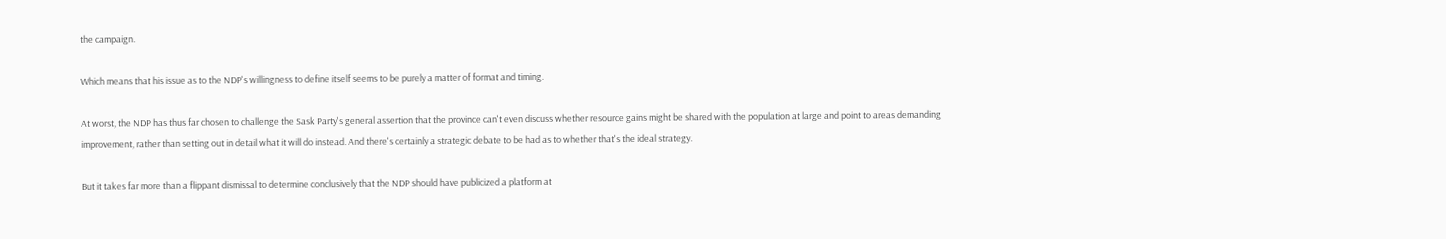the campaign.

Which means that his issue as to the NDP's willingness to define itself seems to be purely a matter of format and timing.

At worst, the NDP has thus far chosen to challenge the Sask Party's general assertion that the province can't even discuss whether resource gains might be shared with the population at large and point to areas demanding improvement, rather than setting out in detail what it will do instead. And there's certainly a strategic debate to be had as to whether that's the ideal strategy.

But it takes far more than a flippant dismissal to determine conclusively that the NDP should have publicized a platform at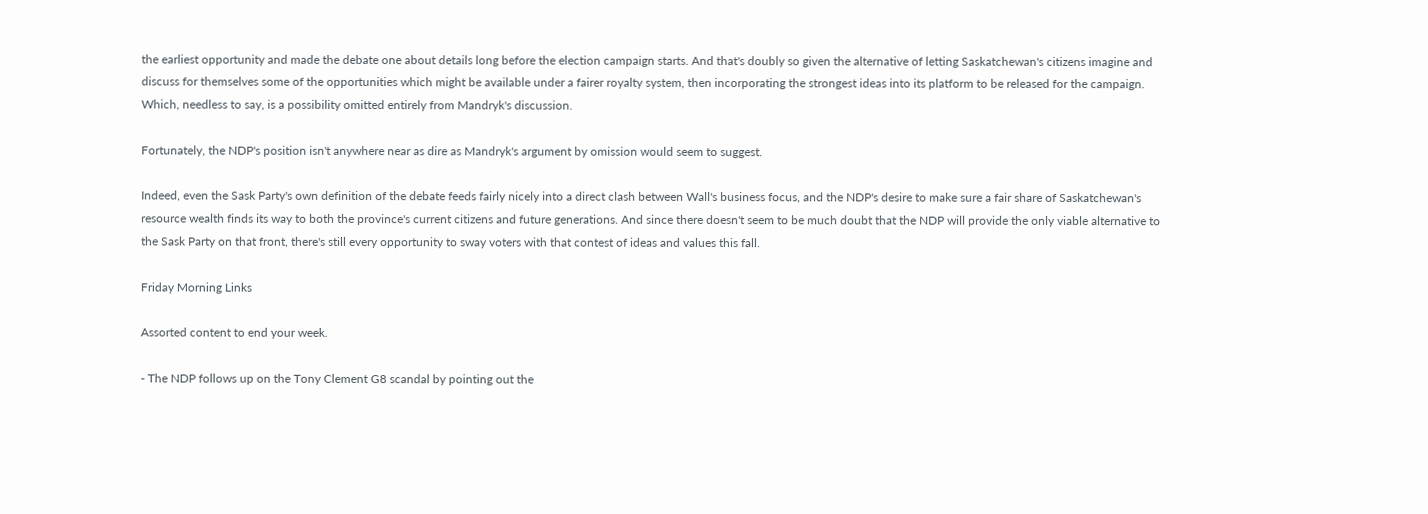the earliest opportunity and made the debate one about details long before the election campaign starts. And that's doubly so given the alternative of letting Saskatchewan's citizens imagine and discuss for themselves some of the opportunities which might be available under a fairer royalty system, then incorporating the strongest ideas into its platform to be released for the campaign. Which, needless to say, is a possibility omitted entirely from Mandryk's discussion.

Fortunately, the NDP's position isn't anywhere near as dire as Mandryk's argument by omission would seem to suggest.

Indeed, even the Sask Party's own definition of the debate feeds fairly nicely into a direct clash between Wall's business focus, and the NDP's desire to make sure a fair share of Saskatchewan's resource wealth finds its way to both the province's current citizens and future generations. And since there doesn't seem to be much doubt that the NDP will provide the only viable alternative to the Sask Party on that front, there's still every opportunity to sway voters with that contest of ideas and values this fall.

Friday Morning Links

Assorted content to end your week.

- The NDP follows up on the Tony Clement G8 scandal by pointing out the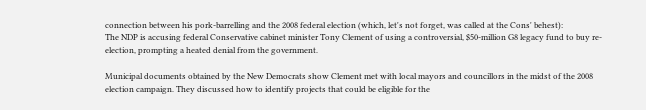connection between his pork-barrelling and the 2008 federal election (which, let's not forget, was called at the Cons' behest):
The NDP is accusing federal Conservative cabinet minister Tony Clement of using a controversial, $50-million G8 legacy fund to buy re-election, prompting a heated denial from the government.

Municipal documents obtained by the New Democrats show Clement met with local mayors and councillors in the midst of the 2008 election campaign. They discussed how to identify projects that could be eligible for the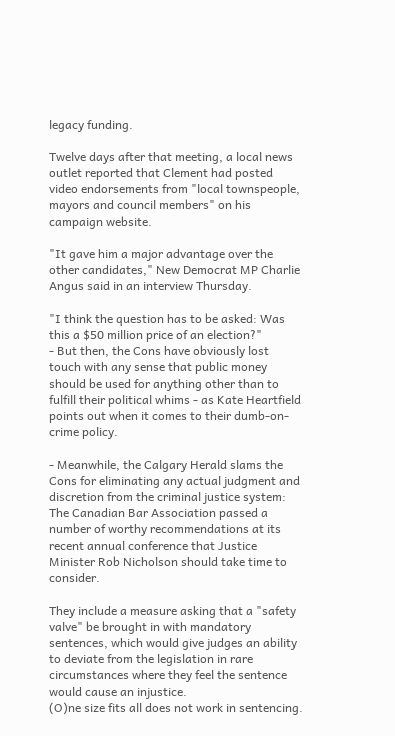legacy funding.

Twelve days after that meeting, a local news outlet reported that Clement had posted video endorsements from "local townspeople, mayors and council members" on his campaign website.

"It gave him a major advantage over the other candidates," New Democrat MP Charlie Angus said in an interview Thursday.

"I think the question has to be asked: Was this a $50 million price of an election?"
- But then, the Cons have obviously lost touch with any sense that public money should be used for anything other than to fulfill their political whims - as Kate Heartfield points out when it comes to their dumb-on-crime policy.

- Meanwhile, the Calgary Herald slams the Cons for eliminating any actual judgment and discretion from the criminal justice system:
The Canadian Bar Association passed a number of worthy recommendations at its recent annual conference that Justice Minister Rob Nicholson should take time to consider.

They include a measure asking that a "safety valve" be brought in with mandatory sentences, which would give judges an ability to deviate from the legislation in rare circumstances where they feel the sentence would cause an injustice.
(O)ne size fits all does not work in sentencing.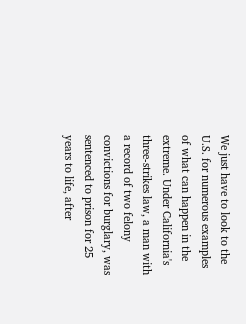We just have to look to the U.S. for numerous examples of what can happen in the extreme. Under California's three-strikes law, a man with a record of two felony convictions for burglary, was sentenced to prison for 25 years to life, after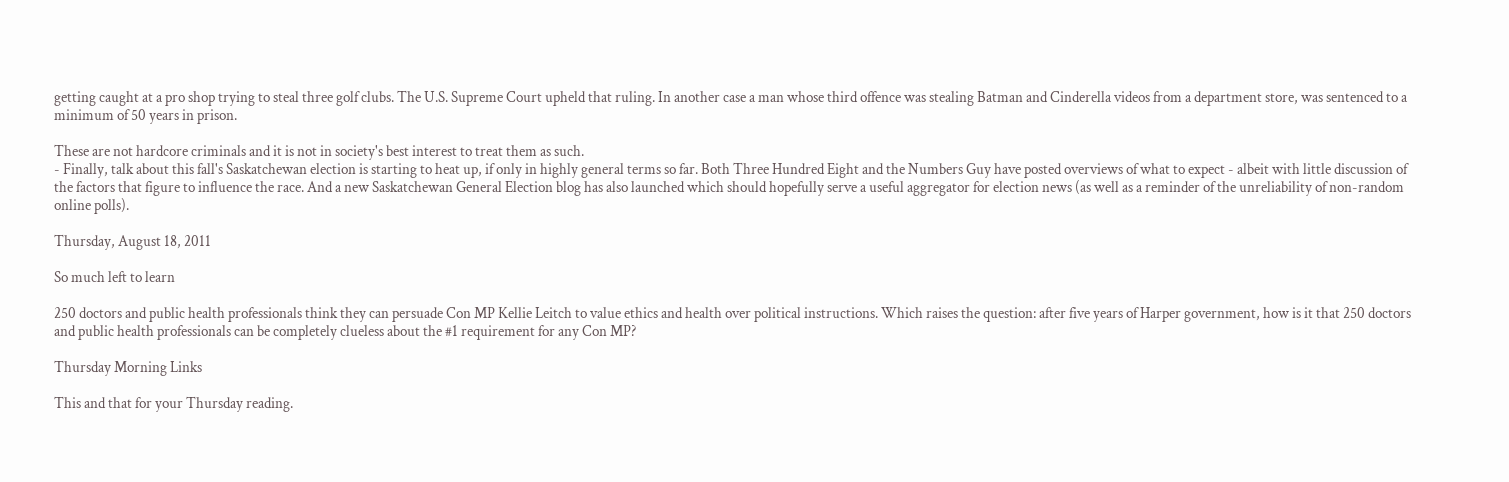getting caught at a pro shop trying to steal three golf clubs. The U.S. Supreme Court upheld that ruling. In another case a man whose third offence was stealing Batman and Cinderella videos from a department store, was sentenced to a minimum of 50 years in prison.

These are not hardcore criminals and it is not in society's best interest to treat them as such.
- Finally, talk about this fall's Saskatchewan election is starting to heat up, if only in highly general terms so far. Both Three Hundred Eight and the Numbers Guy have posted overviews of what to expect - albeit with little discussion of the factors that figure to influence the race. And a new Saskatchewan General Election blog has also launched which should hopefully serve a useful aggregator for election news (as well as a reminder of the unreliability of non-random online polls).

Thursday, August 18, 2011

So much left to learn

250 doctors and public health professionals think they can persuade Con MP Kellie Leitch to value ethics and health over political instructions. Which raises the question: after five years of Harper government, how is it that 250 doctors and public health professionals can be completely clueless about the #1 requirement for any Con MP?

Thursday Morning Links

This and that for your Thursday reading.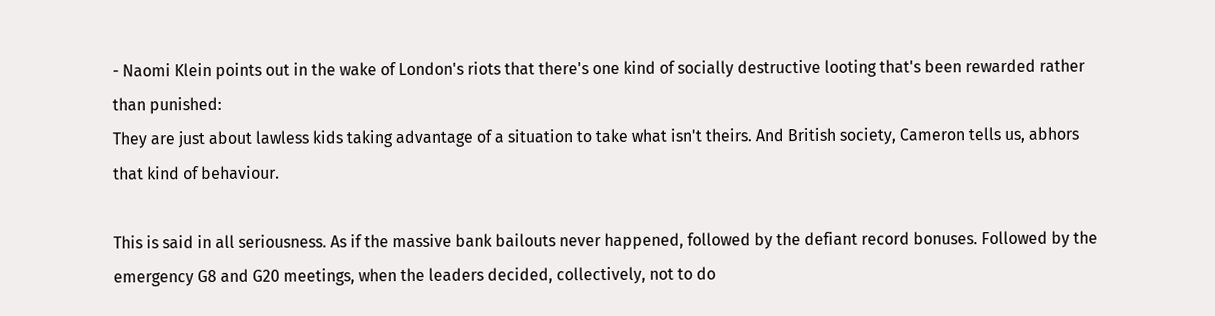- Naomi Klein points out in the wake of London's riots that there's one kind of socially destructive looting that's been rewarded rather than punished:
They are just about lawless kids taking advantage of a situation to take what isn't theirs. And British society, Cameron tells us, abhors that kind of behaviour.

This is said in all seriousness. As if the massive bank bailouts never happened, followed by the defiant record bonuses. Followed by the emergency G8 and G20 meetings, when the leaders decided, collectively, not to do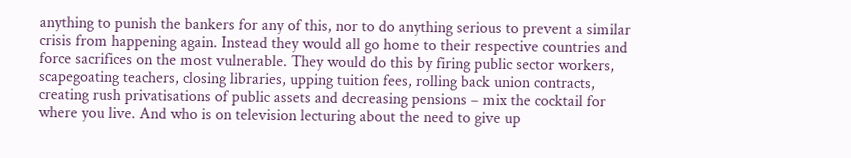anything to punish the bankers for any of this, nor to do anything serious to prevent a similar crisis from happening again. Instead they would all go home to their respective countries and force sacrifices on the most vulnerable. They would do this by firing public sector workers, scapegoating teachers, closing libraries, upping tuition fees, rolling back union contracts, creating rush privatisations of public assets and decreasing pensions – mix the cocktail for where you live. And who is on television lecturing about the need to give up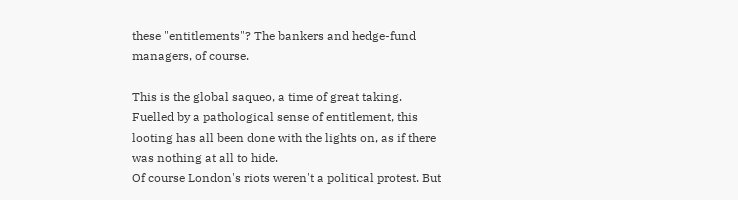these "entitlements"? The bankers and hedge-fund managers, of course.

This is the global saqueo, a time of great taking. Fuelled by a pathological sense of entitlement, this looting has all been done with the lights on, as if there was nothing at all to hide.
Of course London's riots weren't a political protest. But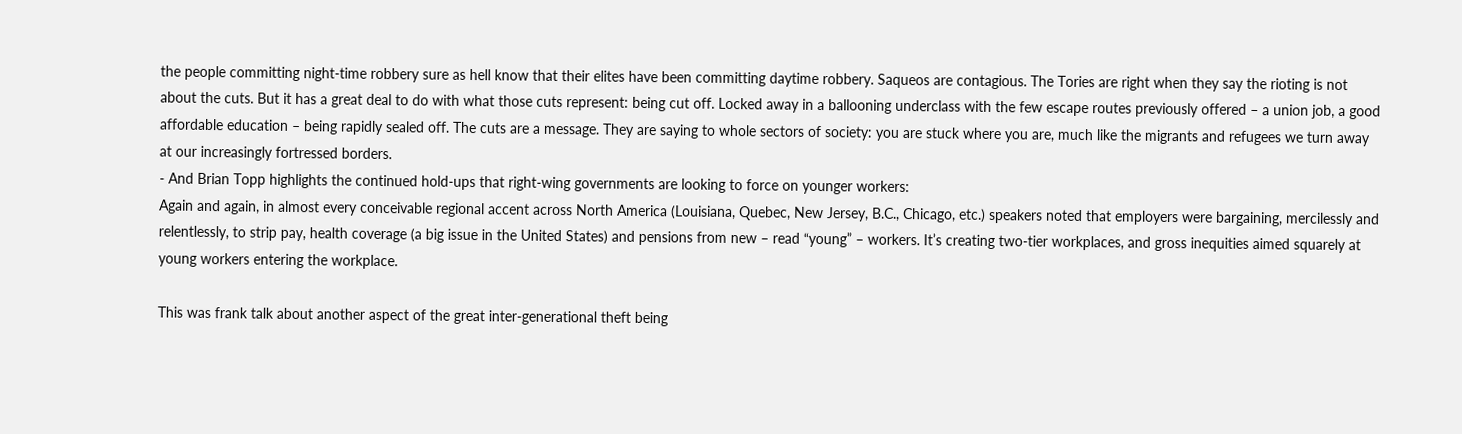the people committing night-time robbery sure as hell know that their elites have been committing daytime robbery. Saqueos are contagious. The Tories are right when they say the rioting is not about the cuts. But it has a great deal to do with what those cuts represent: being cut off. Locked away in a ballooning underclass with the few escape routes previously offered – a union job, a good affordable education – being rapidly sealed off. The cuts are a message. They are saying to whole sectors of society: you are stuck where you are, much like the migrants and refugees we turn away at our increasingly fortressed borders.
- And Brian Topp highlights the continued hold-ups that right-wing governments are looking to force on younger workers:
Again and again, in almost every conceivable regional accent across North America (Louisiana, Quebec, New Jersey, B.C., Chicago, etc.) speakers noted that employers were bargaining, mercilessly and relentlessly, to strip pay, health coverage (a big issue in the United States) and pensions from new – read “young” – workers. It’s creating two-tier workplaces, and gross inequities aimed squarely at young workers entering the workplace.

This was frank talk about another aspect of the great inter-generational theft being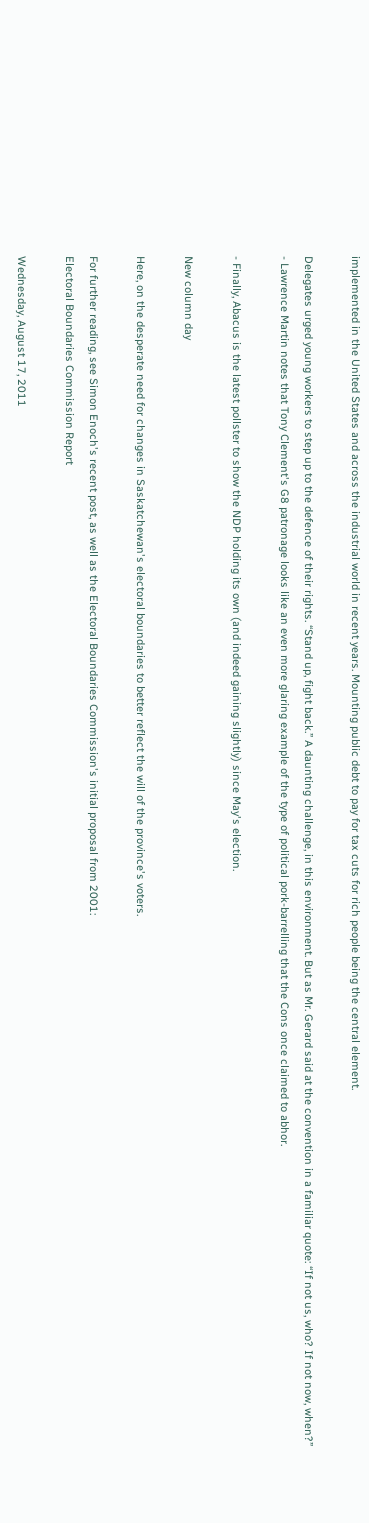implemented in the United States and across the industrial world in recent years. Mounting public debt to pay for tax cuts for rich people being the central element.

Delegates urged young workers to step up to the defence of their rights. “Stand up, fight back.” A daunting challenge, in this environment. But as Mr. Gerard said at the convention in a familiar quote: “If not us, who? If not now, when?”
- Lawrence Martin notes that Tony Clement's G8 patronage looks like an even more glaring example of the type of political pork-barrelling that the Cons once claimed to abhor.

- Finally, Abacus is the latest pollster to show the NDP holding its own (and indeed gaining slightly) since May's election.

New column day

Here, on the desperate need for changes in Saskatchewan's electoral boundaries to better reflect the will of the province's voters.

For further reading, see Simon Enoch's recent post, as well as the Electoral Boundaries Commission's initial proposal from 2001:
Electoral Boundaries Commission Report

Wednesday, August 17, 2011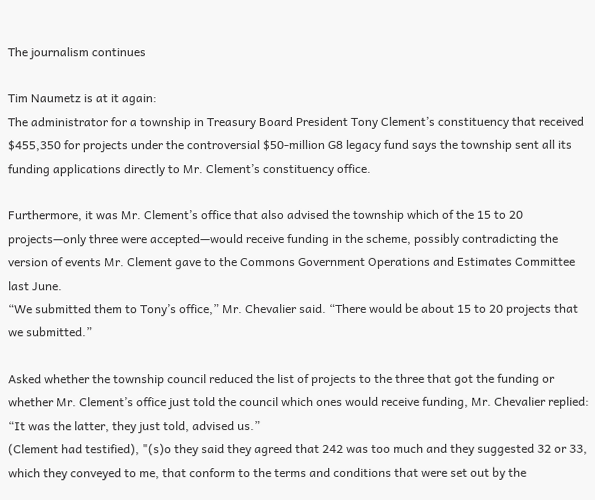The journalism continues

Tim Naumetz is at it again:
The administrator for a township in Treasury Board President Tony Clement’s constituency that received $455,350 for projects under the controversial $50-million G8 legacy fund says the township sent all its funding applications directly to Mr. Clement’s constituency office.

Furthermore, it was Mr. Clement’s office that also advised the township which of the 15 to 20 projects—only three were accepted—would receive funding in the scheme, possibly contradicting the version of events Mr. Clement gave to the Commons Government Operations and Estimates Committee last June.
“We submitted them to Tony’s office,” Mr. Chevalier said. “There would be about 15 to 20 projects that we submitted.”

Asked whether the township council reduced the list of projects to the three that got the funding or whether Mr. Clement’s office just told the council which ones would receive funding, Mr. Chevalier replied: “It was the latter, they just told, advised us.”
(Clement had testified), "(s)o they said they agreed that 242 was too much and they suggested 32 or 33, which they conveyed to me, that conform to the terms and conditions that were set out by the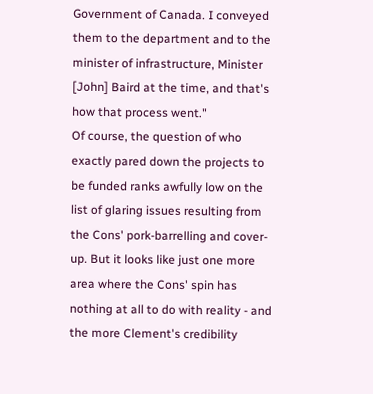Government of Canada. I conveyed them to the department and to the minister of infrastructure, Minister [John] Baird at the time, and that's how that process went."
Of course, the question of who exactly pared down the projects to be funded ranks awfully low on the list of glaring issues resulting from the Cons' pork-barrelling and cover-up. But it looks like just one more area where the Cons' spin has nothing at all to do with reality - and the more Clement's credibility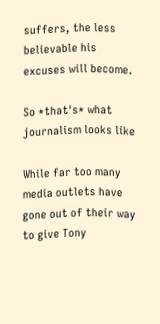suffers, the less believable his excuses will become.

So *that's* what journalism looks like

While far too many media outlets have gone out of their way to give Tony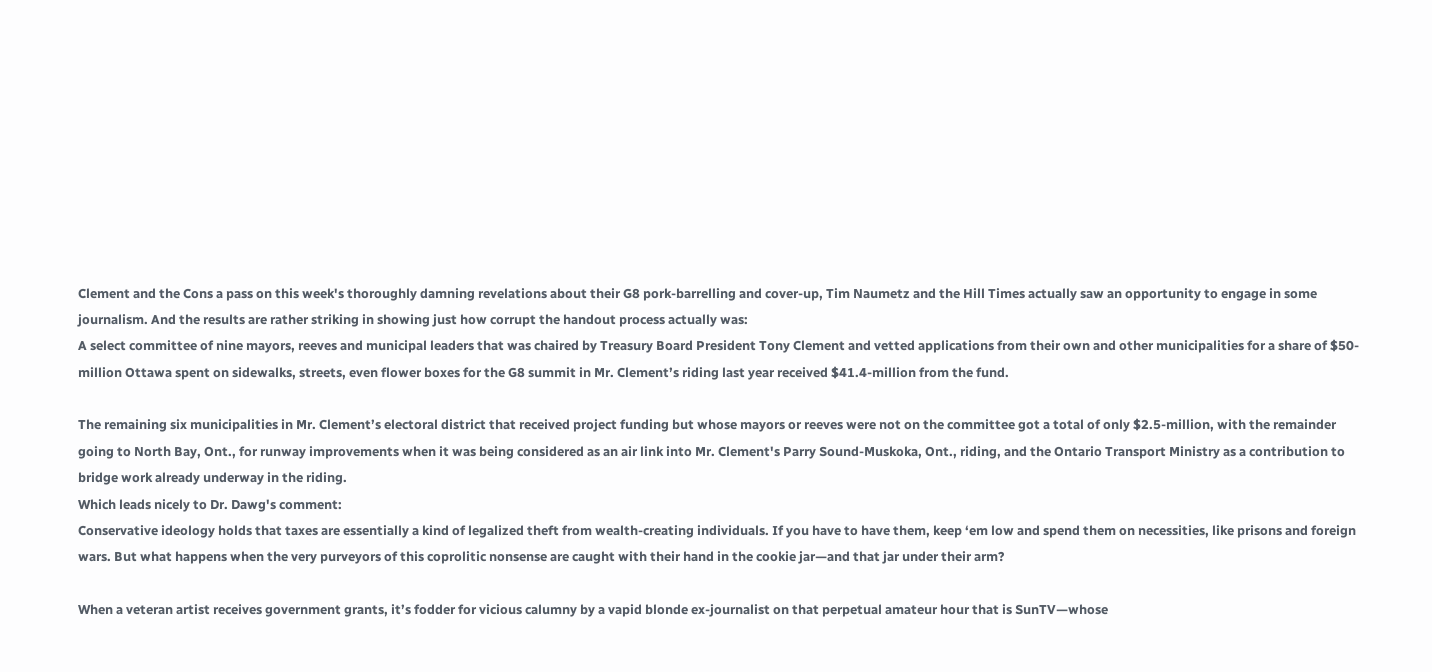Clement and the Cons a pass on this week's thoroughly damning revelations about their G8 pork-barrelling and cover-up, Tim Naumetz and the Hill Times actually saw an opportunity to engage in some journalism. And the results are rather striking in showing just how corrupt the handout process actually was:
A select committee of nine mayors, reeves and municipal leaders that was chaired by Treasury Board President Tony Clement and vetted applications from their own and other municipalities for a share of $50-million Ottawa spent on sidewalks, streets, even flower boxes for the G8 summit in Mr. Clement’s riding last year received $41.4-million from the fund.

The remaining six municipalities in Mr. Clement’s electoral district that received project funding but whose mayors or reeves were not on the committee got a total of only $2.5-million, with the remainder going to North Bay, Ont., for runway improvements when it was being considered as an air link into Mr. Clement's Parry Sound-Muskoka, Ont., riding, and the Ontario Transport Ministry as a contribution to bridge work already underway in the riding.
Which leads nicely to Dr. Dawg's comment:
Conservative ideology holds that taxes are essentially a kind of legalized theft from wealth-creating individuals. If you have to have them, keep ‘em low and spend them on necessities, like prisons and foreign wars. But what happens when the very purveyors of this coprolitic nonsense are caught with their hand in the cookie jar—and that jar under their arm?

When a veteran artist receives government grants, it’s fodder for vicious calumny by a vapid blonde ex-journalist on that perpetual amateur hour that is SunTV—whose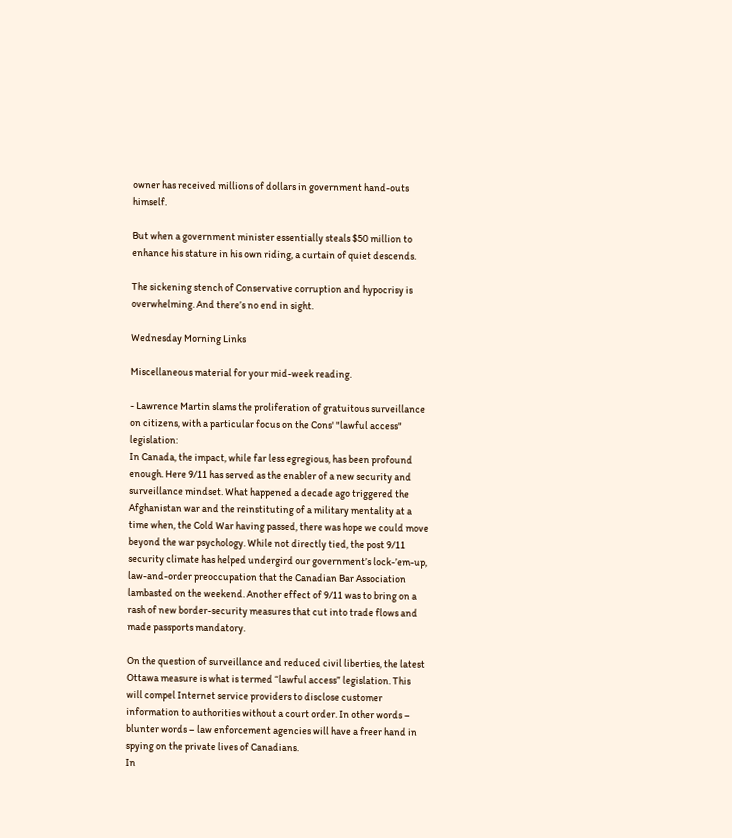owner has received millions of dollars in government hand-outs himself.

But when a government minister essentially steals $50 million to enhance his stature in his own riding, a curtain of quiet descends.

The sickening stench of Conservative corruption and hypocrisy is overwhelming. And there’s no end in sight.

Wednesday Morning Links

Miscellaneous material for your mid-week reading.

- Lawrence Martin slams the proliferation of gratuitous surveillance on citizens, with a particular focus on the Cons' "lawful access" legislation:
In Canada, the impact, while far less egregious, has been profound enough. Here 9/11 has served as the enabler of a new security and surveillance mindset. What happened a decade ago triggered the Afghanistan war and the reinstituting of a military mentality at a time when, the Cold War having passed, there was hope we could move beyond the war psychology. While not directly tied, the post 9/11 security climate has helped undergird our government’s lock-’em-up, law-and-order preoccupation that the Canadian Bar Association lambasted on the weekend. Another effect of 9/11 was to bring on a rash of new border-security measures that cut into trade flows and made passports mandatory.

On the question of surveillance and reduced civil liberties, the latest Ottawa measure is what is termed “lawful access” legislation. This will compel Internet service providers to disclose customer information to authorities without a court order. In other words – blunter words – law enforcement agencies will have a freer hand in spying on the private lives of Canadians.
In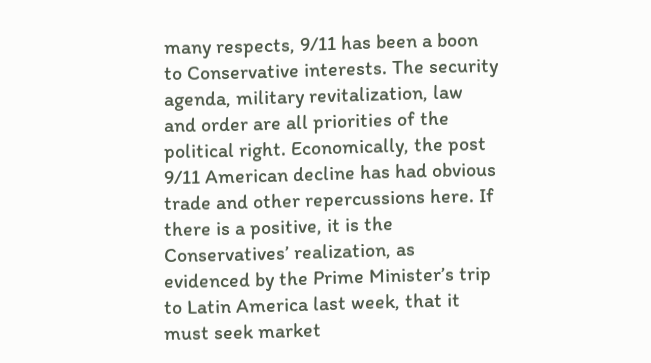many respects, 9/11 has been a boon to Conservative interests. The security agenda, military revitalization, law and order are all priorities of the political right. Economically, the post 9/11 American decline has had obvious trade and other repercussions here. If there is a positive, it is the Conservatives’ realization, as evidenced by the Prime Minister’s trip to Latin America last week, that it must seek market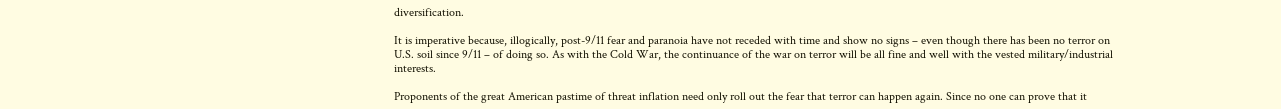diversification.

It is imperative because, illogically, post-9/11 fear and paranoia have not receded with time and show no signs – even though there has been no terror on U.S. soil since 9/11 – of doing so. As with the Cold War, the continuance of the war on terror will be all fine and well with the vested military/industrial interests.

Proponents of the great American pastime of threat inflation need only roll out the fear that terror can happen again. Since no one can prove that it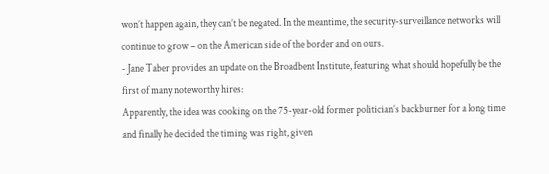won’t happen again, they can’t be negated. In the meantime, the security-surveillance networks will continue to grow – on the American side of the border and on ours.
- Jane Taber provides an update on the Broadbent Institute, featuring what should hopefully be the first of many noteworthy hires:
Apparently, the idea was cooking on the 75-year-old former politician’s backburner for a long time and finally he decided the timing was right, given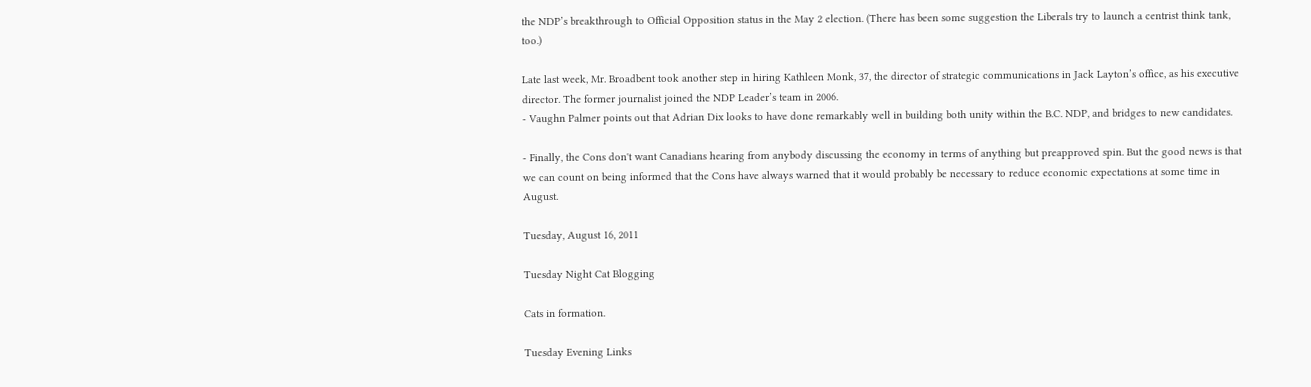the NDP’s breakthrough to Official Opposition status in the May 2 election. (There has been some suggestion the Liberals try to launch a centrist think tank, too.)

Late last week, Mr. Broadbent took another step in hiring Kathleen Monk, 37, the director of strategic communications in Jack Layton’s office, as his executive director. The former journalist joined the NDP Leader’s team in 2006.
- Vaughn Palmer points out that Adrian Dix looks to have done remarkably well in building both unity within the B.C. NDP, and bridges to new candidates.

- Finally, the Cons don't want Canadians hearing from anybody discussing the economy in terms of anything but preapproved spin. But the good news is that we can count on being informed that the Cons have always warned that it would probably be necessary to reduce economic expectations at some time in August.

Tuesday, August 16, 2011

Tuesday Night Cat Blogging

Cats in formation.

Tuesday Evening Links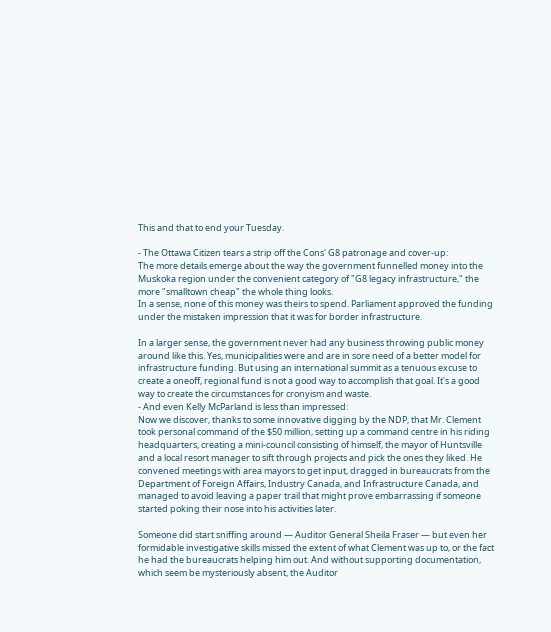This and that to end your Tuesday.

- The Ottawa Citizen tears a strip off the Cons' G8 patronage and cover-up:
The more details emerge about the way the government funnelled money into the Muskoka region under the convenient category of "G8 legacy infrastructure," the more "smalltown cheap" the whole thing looks.
In a sense, none of this money was theirs to spend. Parliament approved the funding under the mistaken impression that it was for border infrastructure.

In a larger sense, the government never had any business throwing public money around like this. Yes, municipalities were and are in sore need of a better model for infrastructure funding. But using an international summit as a tenuous excuse to create a oneoff, regional fund is not a good way to accomplish that goal. It's a good way to create the circumstances for cronyism and waste.
- And even Kelly McParland is less than impressed:
Now we discover, thanks to some innovative digging by the NDP, that Mr. Clement took personal command of the $50 million, setting up a command centre in his riding headquarters, creating a mini-council consisting of himself, the mayor of Huntsville and a local resort manager to sift through projects and pick the ones they liked. He convened meetings with area mayors to get input, dragged in bureaucrats from the Department of Foreign Affairs, Industry Canada, and Infrastructure Canada, and managed to avoid leaving a paper trail that might prove embarrassing if someone started poking their nose into his activities later.

Someone did start sniffing around — Auditor General Sheila Fraser — but even her formidable investigative skills missed the extent of what Clement was up to, or the fact he had the bureaucrats helping him out. And without supporting documentation, which seem be mysteriously absent, the Auditor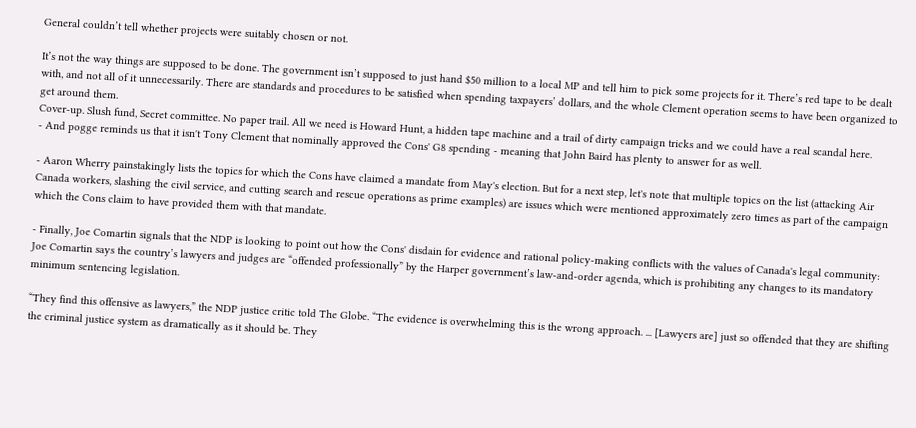General couldn’t tell whether projects were suitably chosen or not.

It’s not the way things are supposed to be done. The government isn’t supposed to just hand $50 million to a local MP and tell him to pick some projects for it. There’s red tape to be dealt with, and not all of it unnecessarily. There are standards and procedures to be satisfied when spending taxpayers’ dollars, and the whole Clement operation seems to have been organized to get around them.
Cover-up. Slush fund, Secret committee. No paper trail. All we need is Howard Hunt, a hidden tape machine and a trail of dirty campaign tricks and we could have a real scandal here.
- And pogge reminds us that it isn't Tony Clement that nominally approved the Cons' G8 spending - meaning that John Baird has plenty to answer for as well.

- Aaron Wherry painstakingly lists the topics for which the Cons have claimed a mandate from May's election. But for a next step, let's note that multiple topics on the list (attacking Air Canada workers, slashing the civil service, and cutting search and rescue operations as prime examples) are issues which were mentioned approximately zero times as part of the campaign which the Cons claim to have provided them with that mandate.

- Finally, Joe Comartin signals that the NDP is looking to point out how the Cons' disdain for evidence and rational policy-making conflicts with the values of Canada's legal community:
Joe Comartin says the country’s lawyers and judges are “offended professionally” by the Harper government’s law-and-order agenda, which is prohibiting any changes to its mandatory minimum sentencing legislation.

“They find this offensive as lawyers,” the NDP justice critic told The Globe. “The evidence is overwhelming this is the wrong approach. ... [Lawyers are] just so offended that they are shifting the criminal justice system as dramatically as it should be. They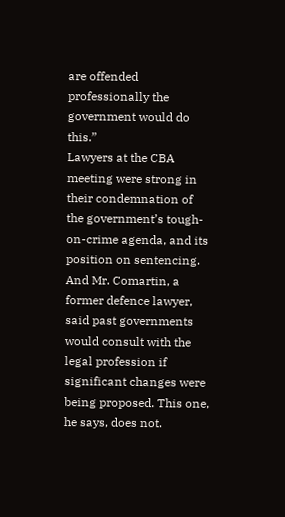are offended professionally the government would do this.”
Lawyers at the CBA meeting were strong in their condemnation of the government’s tough-on-crime agenda, and its position on sentencing. And Mr. Comartin, a former defence lawyer, said past governments would consult with the legal profession if significant changes were being proposed. This one, he says, does not.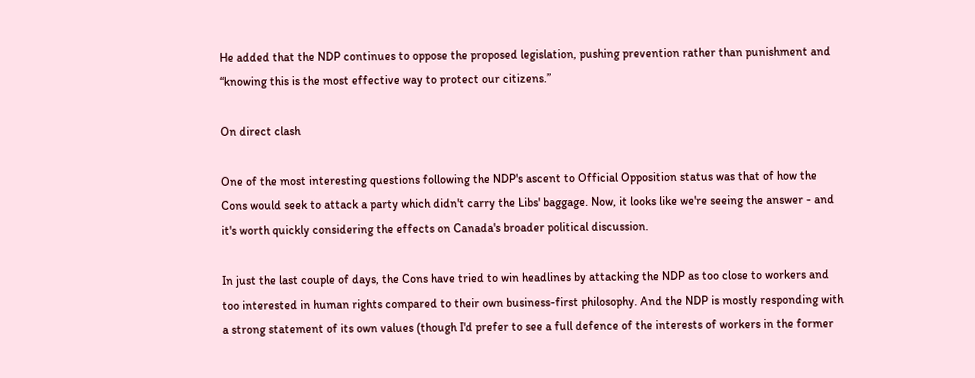He added that the NDP continues to oppose the proposed legislation, pushing prevention rather than punishment and “knowing this is the most effective way to protect our citizens.”

On direct clash

One of the most interesting questions following the NDP's ascent to Official Opposition status was that of how the Cons would seek to attack a party which didn't carry the Libs' baggage. Now, it looks like we're seeing the answer - and it's worth quickly considering the effects on Canada's broader political discussion.

In just the last couple of days, the Cons have tried to win headlines by attacking the NDP as too close to workers and too interested in human rights compared to their own business-first philosophy. And the NDP is mostly responding with a strong statement of its own values (though I'd prefer to see a full defence of the interests of workers in the former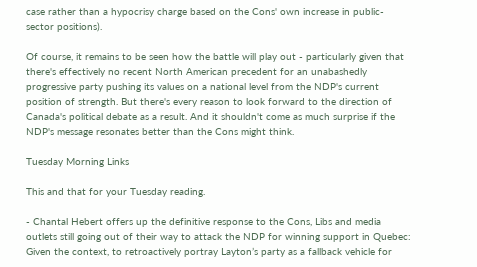case rather than a hypocrisy charge based on the Cons' own increase in public-sector positions).

Of course, it remains to be seen how the battle will play out - particularly given that there's effectively no recent North American precedent for an unabashedly progressive party pushing its values on a national level from the NDP's current position of strength. But there's every reason to look forward to the direction of Canada's political debate as a result. And it shouldn't come as much surprise if the NDP's message resonates better than the Cons might think.

Tuesday Morning Links

This and that for your Tuesday reading.

- Chantal Hebert offers up the definitive response to the Cons, Libs and media outlets still going out of their way to attack the NDP for winning support in Quebec:
Given the context, to retroactively portray Layton’s party as a fallback vehicle for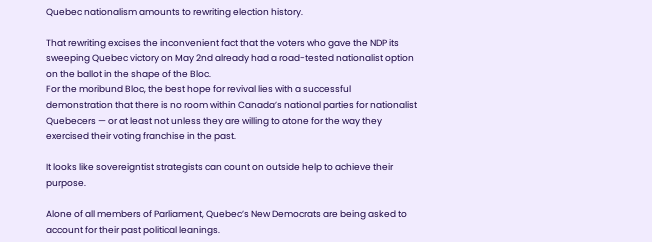Quebec nationalism amounts to rewriting election history.

That rewriting excises the inconvenient fact that the voters who gave the NDP its sweeping Quebec victory on May 2nd already had a road-tested nationalist option on the ballot in the shape of the Bloc.
For the moribund Bloc, the best hope for revival lies with a successful demonstration that there is no room within Canada’s national parties for nationalist Quebecers — or at least not unless they are willing to atone for the way they exercised their voting franchise in the past.

It looks like sovereigntist strategists can count on outside help to achieve their purpose.

Alone of all members of Parliament, Quebec’s New Democrats are being asked to account for their past political leanings.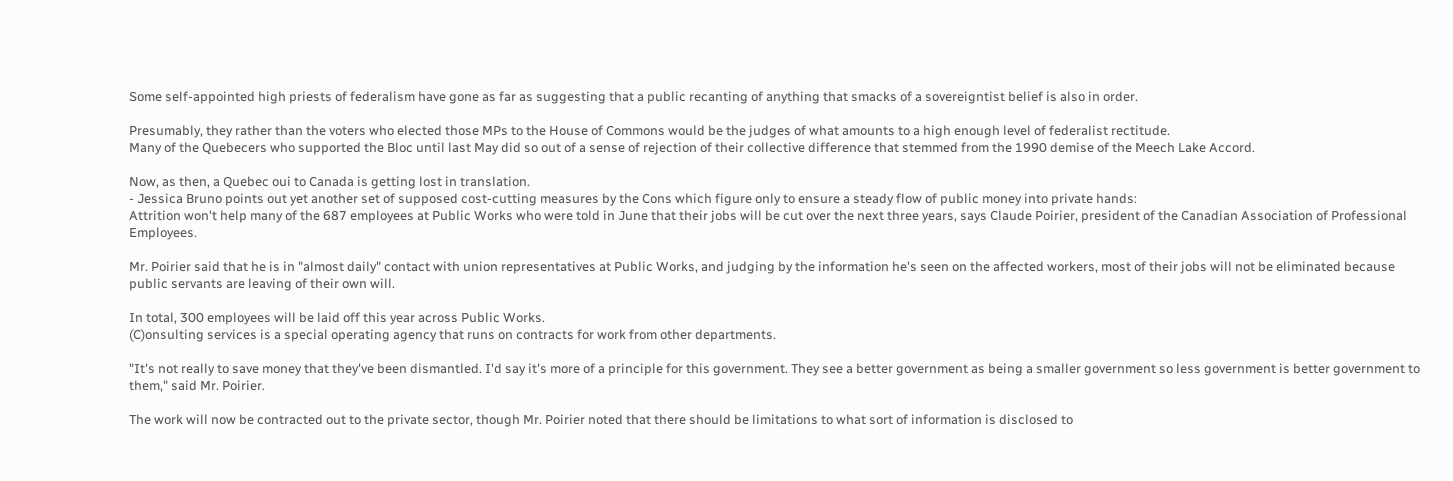Some self-appointed high priests of federalism have gone as far as suggesting that a public recanting of anything that smacks of a sovereigntist belief is also in order.

Presumably, they rather than the voters who elected those MPs to the House of Commons would be the judges of what amounts to a high enough level of federalist rectitude.
Many of the Quebecers who supported the Bloc until last May did so out of a sense of rejection of their collective difference that stemmed from the 1990 demise of the Meech Lake Accord.

Now, as then, a Quebec oui to Canada is getting lost in translation.
- Jessica Bruno points out yet another set of supposed cost-cutting measures by the Cons which figure only to ensure a steady flow of public money into private hands:
Attrition won't help many of the 687 employees at Public Works who were told in June that their jobs will be cut over the next three years, says Claude Poirier, president of the Canadian Association of Professional Employees.

Mr. Poirier said that he is in "almost daily" contact with union representatives at Public Works, and judging by the information he's seen on the affected workers, most of their jobs will not be eliminated because public servants are leaving of their own will.

In total, 300 employees will be laid off this year across Public Works.
(C)onsulting services is a special operating agency that runs on contracts for work from other departments.

"It's not really to save money that they've been dismantled. I'd say it's more of a principle for this government. They see a better government as being a smaller government so less government is better government to them," said Mr. Poirier.

The work will now be contracted out to the private sector, though Mr. Poirier noted that there should be limitations to what sort of information is disclosed to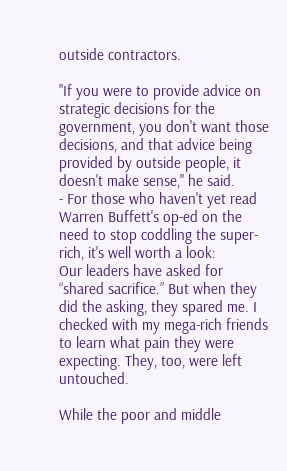outside contractors.

"If you were to provide advice on strategic decisions for the government, you don't want those decisions, and that advice being provided by outside people, it doesn't make sense," he said.
- For those who haven't yet read Warren Buffett's op-ed on the need to stop coddling the super-rich, it's well worth a look:
Our leaders have asked for “shared sacrifice.” But when they did the asking, they spared me. I checked with my mega-rich friends to learn what pain they were expecting. They, too, were left untouched.

While the poor and middle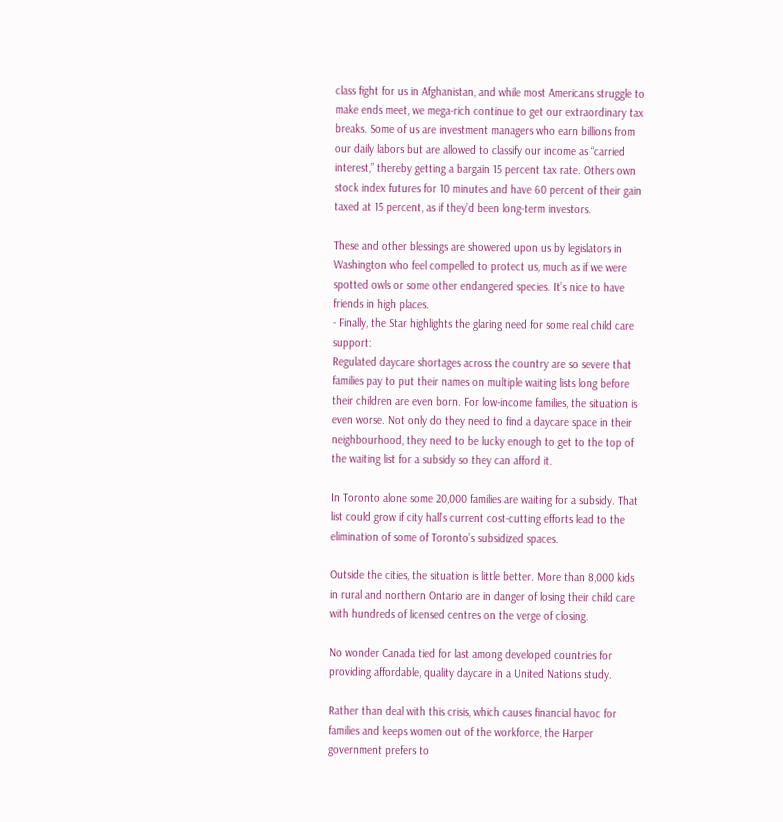class fight for us in Afghanistan, and while most Americans struggle to make ends meet, we mega-rich continue to get our extraordinary tax breaks. Some of us are investment managers who earn billions from our daily labors but are allowed to classify our income as “carried interest,” thereby getting a bargain 15 percent tax rate. Others own stock index futures for 10 minutes and have 60 percent of their gain taxed at 15 percent, as if they’d been long-term investors.

These and other blessings are showered upon us by legislators in Washington who feel compelled to protect us, much as if we were spotted owls or some other endangered species. It’s nice to have friends in high places.
- Finally, the Star highlights the glaring need for some real child care support:
Regulated daycare shortages across the country are so severe that families pay to put their names on multiple waiting lists long before their children are even born. For low-income families, the situation is even worse. Not only do they need to find a daycare space in their neighbourhood, they need to be lucky enough to get to the top of the waiting list for a subsidy so they can afford it.

In Toronto alone some 20,000 families are waiting for a subsidy. That list could grow if city hall’s current cost-cutting efforts lead to the elimination of some of Toronto’s subsidized spaces.

Outside the cities, the situation is little better. More than 8,000 kids in rural and northern Ontario are in danger of losing their child care with hundreds of licensed centres on the verge of closing.

No wonder Canada tied for last among developed countries for providing affordable, quality daycare in a United Nations study.

Rather than deal with this crisis, which causes financial havoc for families and keeps women out of the workforce, the Harper government prefers to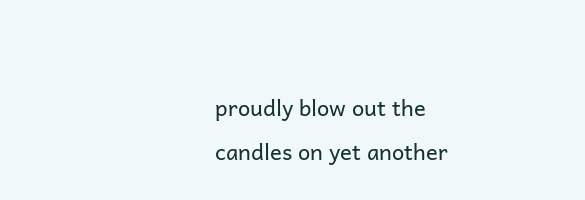proudly blow out the candles on yet another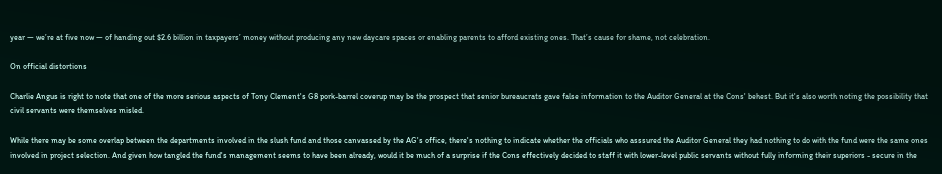year — we’re at five now — of handing out $2.6 billion in taxpayers’ money without producing any new daycare spaces or enabling parents to afford existing ones. That’s cause for shame, not celebration.

On official distortions

Charlie Angus is right to note that one of the more serious aspects of Tony Clement's G8 pork-barrel coverup may be the prospect that senior bureaucrats gave false information to the Auditor General at the Cons' behest. But it's also worth noting the possibility that civil servants were themselves misled.

While there may be some overlap between the departments involved in the slush fund and those canvassed by the AG's office, there's nothing to indicate whether the officials who asssured the Auditor General they had nothing to do with the fund were the same ones involved in project selection. And given how tangled the fund's management seems to have been already, would it be much of a surprise if the Cons effectively decided to staff it with lower-level public servants without fully informing their superiors - secure in the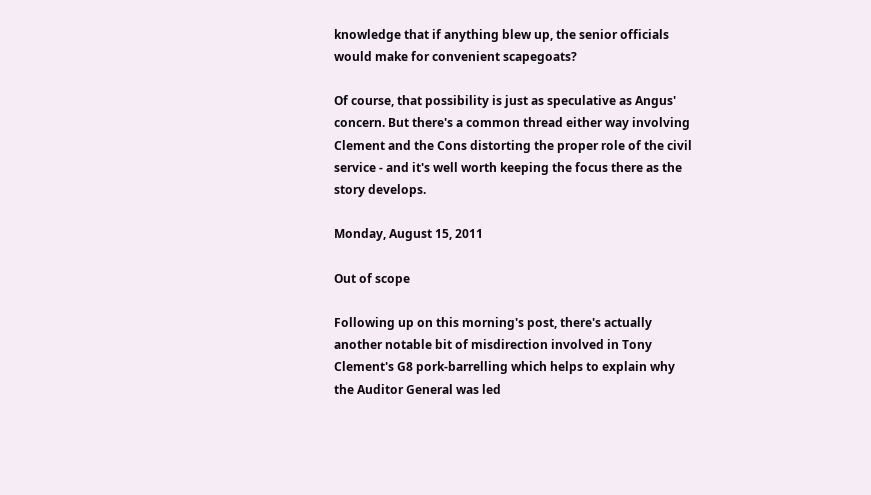knowledge that if anything blew up, the senior officials would make for convenient scapegoats?

Of course, that possibility is just as speculative as Angus' concern. But there's a common thread either way involving Clement and the Cons distorting the proper role of the civil service - and it's well worth keeping the focus there as the story develops.

Monday, August 15, 2011

Out of scope

Following up on this morning's post, there's actually another notable bit of misdirection involved in Tony Clement's G8 pork-barrelling which helps to explain why the Auditor General was led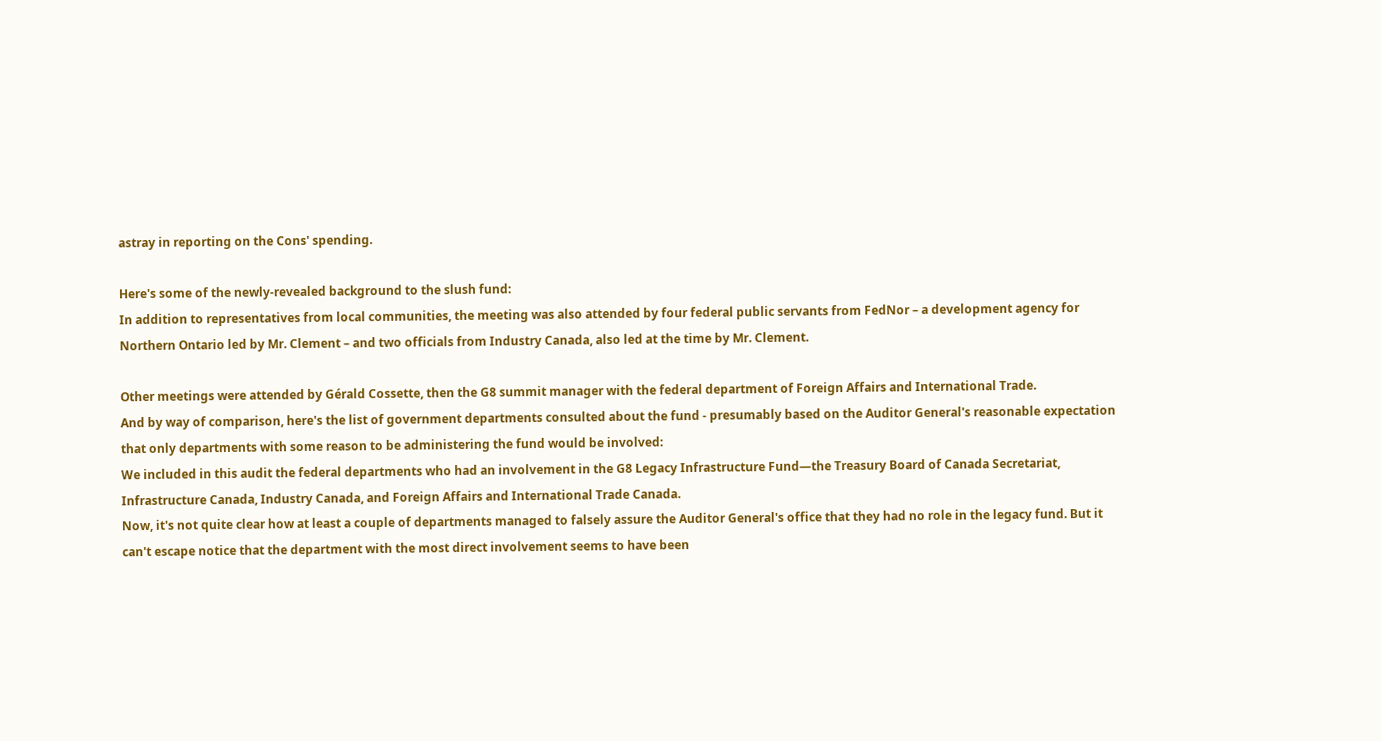astray in reporting on the Cons' spending.

Here's some of the newly-revealed background to the slush fund:
In addition to representatives from local communities, the meeting was also attended by four federal public servants from FedNor – a development agency for Northern Ontario led by Mr. Clement – and two officials from Industry Canada, also led at the time by Mr. Clement.

Other meetings were attended by Gérald Cossette, then the G8 summit manager with the federal department of Foreign Affairs and International Trade.
And by way of comparison, here's the list of government departments consulted about the fund - presumably based on the Auditor General's reasonable expectation that only departments with some reason to be administering the fund would be involved:
We included in this audit the federal departments who had an involvement in the G8 Legacy Infrastructure Fund—the Treasury Board of Canada Secretariat, Infrastructure Canada, Industry Canada, and Foreign Affairs and International Trade Canada.
Now, it's not quite clear how at least a couple of departments managed to falsely assure the Auditor General's office that they had no role in the legacy fund. But it can't escape notice that the department with the most direct involvement seems to have been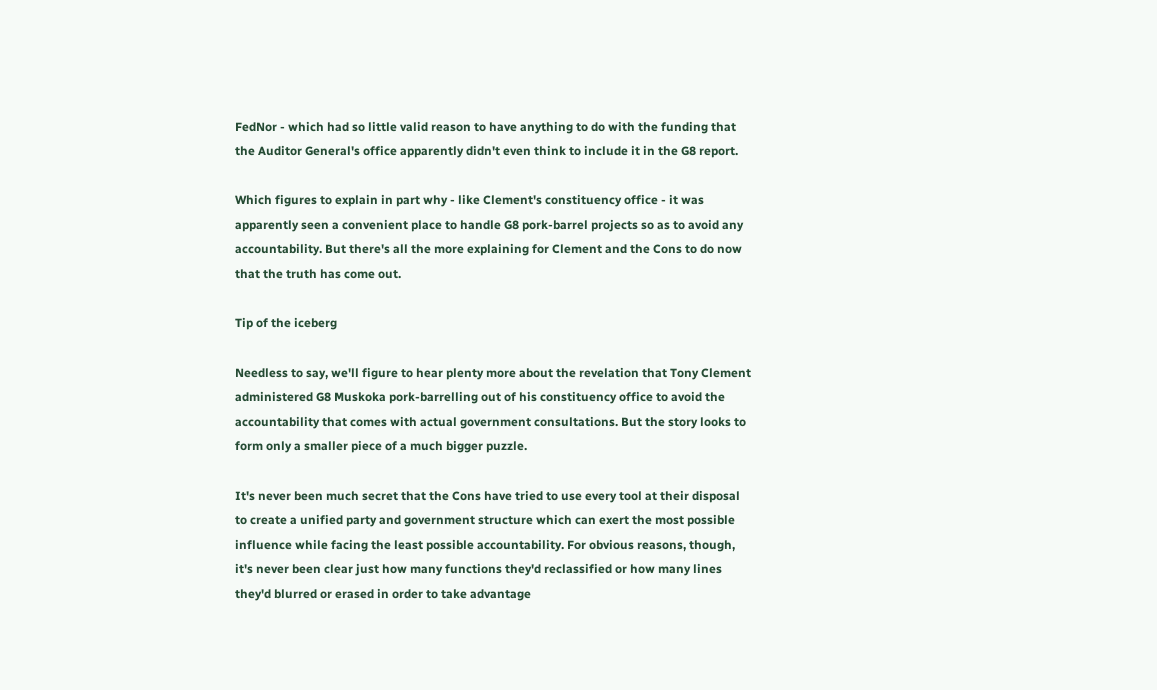FedNor - which had so little valid reason to have anything to do with the funding that the Auditor General's office apparently didn't even think to include it in the G8 report.

Which figures to explain in part why - like Clement's constituency office - it was apparently seen a convenient place to handle G8 pork-barrel projects so as to avoid any accountability. But there's all the more explaining for Clement and the Cons to do now that the truth has come out.

Tip of the iceberg

Needless to say, we'll figure to hear plenty more about the revelation that Tony Clement administered G8 Muskoka pork-barrelling out of his constituency office to avoid the accountability that comes with actual government consultations. But the story looks to form only a smaller piece of a much bigger puzzle.

It's never been much secret that the Cons have tried to use every tool at their disposal to create a unified party and government structure which can exert the most possible influence while facing the least possible accountability. For obvious reasons, though, it's never been clear just how many functions they'd reclassified or how many lines they'd blurred or erased in order to take advantage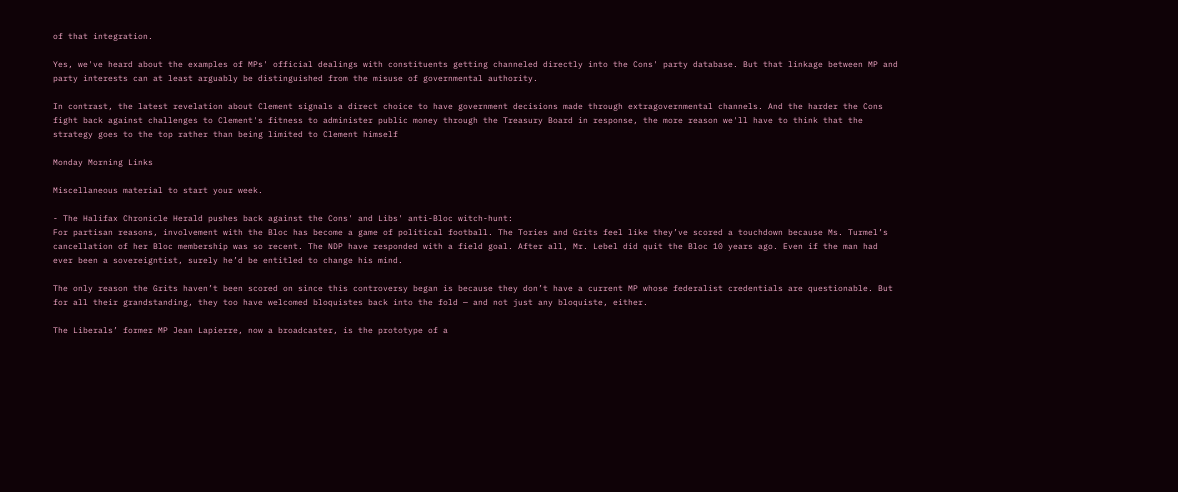of that integration.

Yes, we've heard about the examples of MPs' official dealings with constituents getting channeled directly into the Cons' party database. But that linkage between MP and party interests can at least arguably be distinguished from the misuse of governmental authority.

In contrast, the latest revelation about Clement signals a direct choice to have government decisions made through extragovernmental channels. And the harder the Cons fight back against challenges to Clement's fitness to administer public money through the Treasury Board in response, the more reason we'll have to think that the strategy goes to the top rather than being limited to Clement himself

Monday Morning Links

Miscellaneous material to start your week.

- The Halifax Chronicle Herald pushes back against the Cons' and Libs' anti-Bloc witch-hunt:
For partisan reasons, involvement with the Bloc has become a game of political football. The Tories and Grits feel like they’ve scored a touchdown because Ms. Turmel’s cancellation of her Bloc membership was so recent. The NDP have responded with a field goal. After all, Mr. Lebel did quit the Bloc 10 years ago. Even if the man had ever been a sovereigntist, surely he’d be entitled to change his mind.

The only reason the Grits haven’t been scored on since this controversy began is because they don’t have a current MP whose federalist credentials are questionable. But for all their grandstanding, they too have welcomed bloquistes back into the fold — and not just any bloquiste, either.

The Liberals’ former MP Jean Lapierre, now a broadcaster, is the prototype of a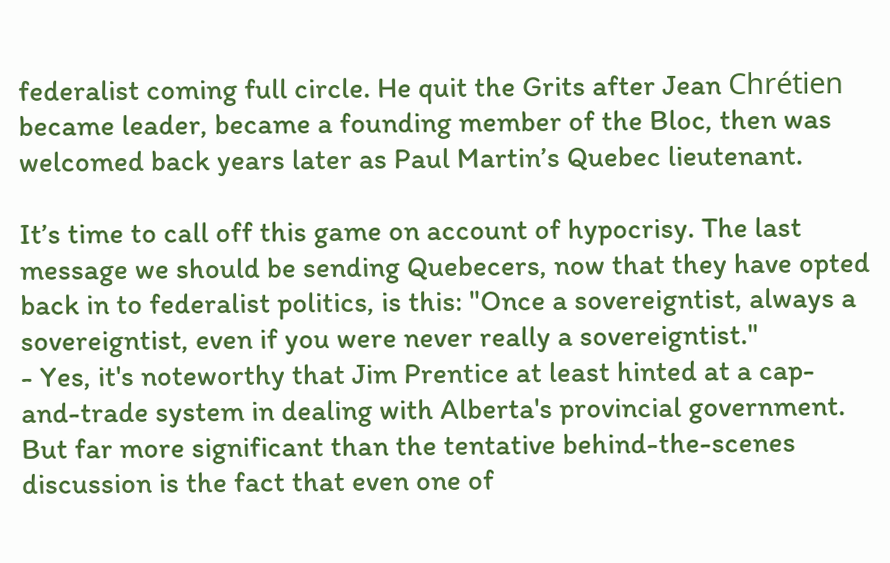federalist coming full circle. He quit the Grits after Jean Chrétien became leader, became a founding member of the Bloc, then was welcomed back years later as Paul Martin’s Quebec lieutenant.

It’s time to call off this game on account of hypocrisy. The last message we should be sending Quebecers, now that they have opted back in to federalist politics, is this: "Once a sovereigntist, always a sovereigntist, even if you were never really a sovereigntist."
- Yes, it's noteworthy that Jim Prentice at least hinted at a cap-and-trade system in dealing with Alberta's provincial government. But far more significant than the tentative behind-the-scenes discussion is the fact that even one of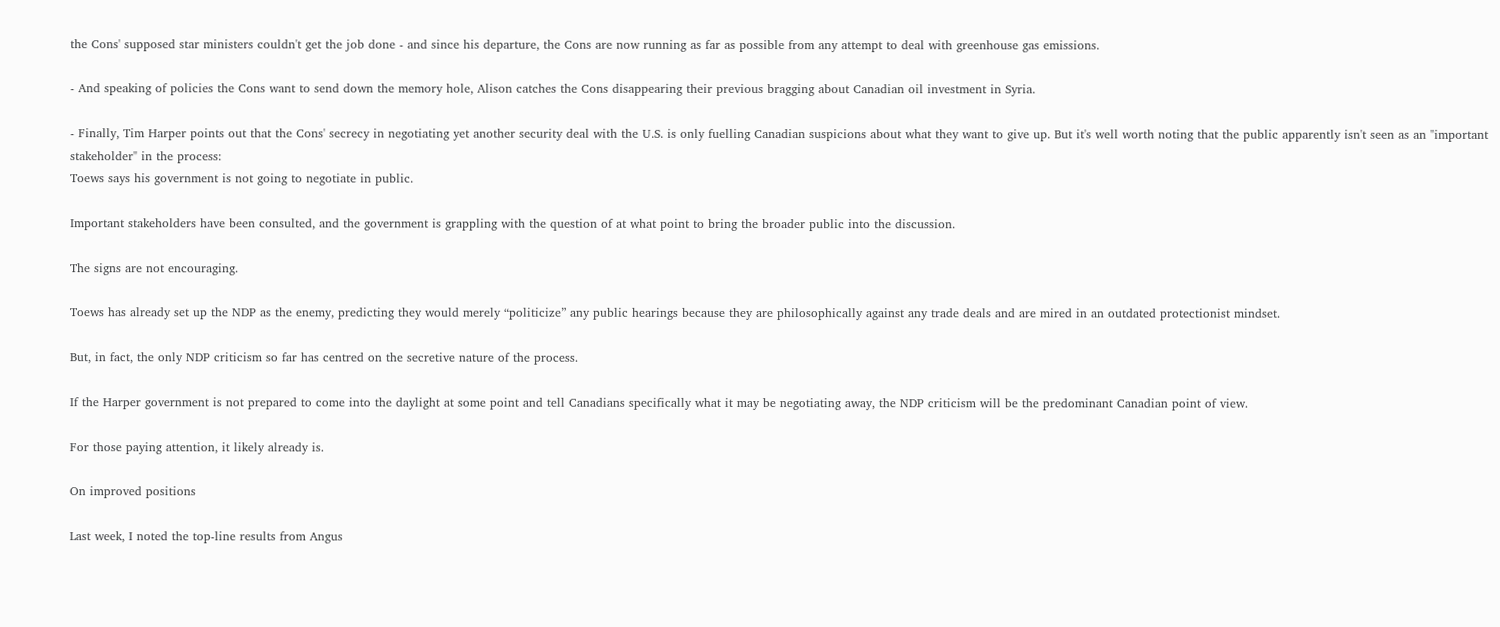the Cons' supposed star ministers couldn't get the job done - and since his departure, the Cons are now running as far as possible from any attempt to deal with greenhouse gas emissions.

- And speaking of policies the Cons want to send down the memory hole, Alison catches the Cons disappearing their previous bragging about Canadian oil investment in Syria.

- Finally, Tim Harper points out that the Cons' secrecy in negotiating yet another security deal with the U.S. is only fuelling Canadian suspicions about what they want to give up. But it's well worth noting that the public apparently isn't seen as an "important stakeholder" in the process:
Toews says his government is not going to negotiate in public.

Important stakeholders have been consulted, and the government is grappling with the question of at what point to bring the broader public into the discussion.

The signs are not encouraging.

Toews has already set up the NDP as the enemy, predicting they would merely “politicize” any public hearings because they are philosophically against any trade deals and are mired in an outdated protectionist mindset.

But, in fact, the only NDP criticism so far has centred on the secretive nature of the process.

If the Harper government is not prepared to come into the daylight at some point and tell Canadians specifically what it may be negotiating away, the NDP criticism will be the predominant Canadian point of view.

For those paying attention, it likely already is.

On improved positions

Last week, I noted the top-line results from Angus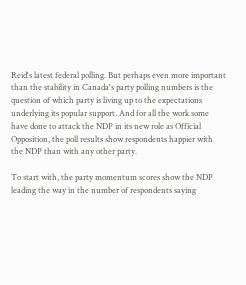Reid's latest federal polling. But perhaps even more important than the stability in Canada's party polling numbers is the question of which party is living up to the expectations underlying its popular support. And for all the work some have done to attack the NDP in its new role as Official Opposition, the poll results show respondents happier with the NDP than with any other party.

To start with, the party momentum scores show the NDP leading the way in the number of respondents saying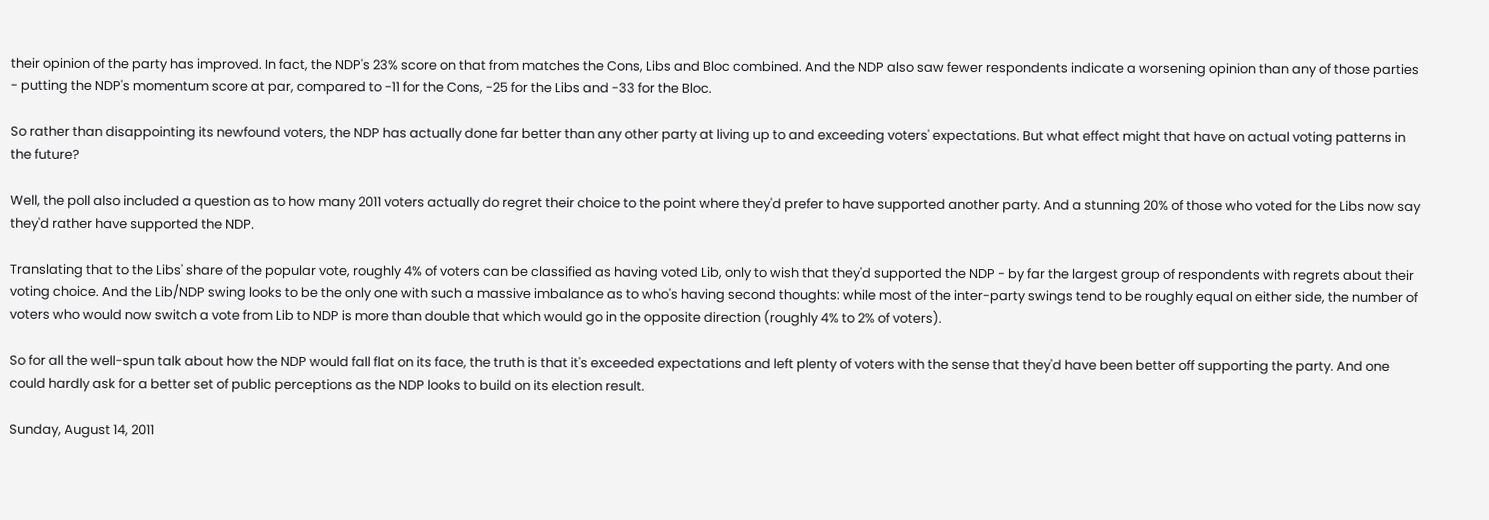their opinion of the party has improved. In fact, the NDP's 23% score on that from matches the Cons, Libs and Bloc combined. And the NDP also saw fewer respondents indicate a worsening opinion than any of those parties - putting the NDP's momentum score at par, compared to -11 for the Cons, -25 for the Libs and -33 for the Bloc.

So rather than disappointing its newfound voters, the NDP has actually done far better than any other party at living up to and exceeding voters' expectations. But what effect might that have on actual voting patterns in the future?

Well, the poll also included a question as to how many 2011 voters actually do regret their choice to the point where they'd prefer to have supported another party. And a stunning 20% of those who voted for the Libs now say they'd rather have supported the NDP.

Translating that to the Libs' share of the popular vote, roughly 4% of voters can be classified as having voted Lib, only to wish that they'd supported the NDP - by far the largest group of respondents with regrets about their voting choice. And the Lib/NDP swing looks to be the only one with such a massive imbalance as to who's having second thoughts: while most of the inter-party swings tend to be roughly equal on either side, the number of voters who would now switch a vote from Lib to NDP is more than double that which would go in the opposite direction (roughly 4% to 2% of voters).

So for all the well-spun talk about how the NDP would fall flat on its face, the truth is that it's exceeded expectations and left plenty of voters with the sense that they'd have been better off supporting the party. And one could hardly ask for a better set of public perceptions as the NDP looks to build on its election result.

Sunday, August 14, 2011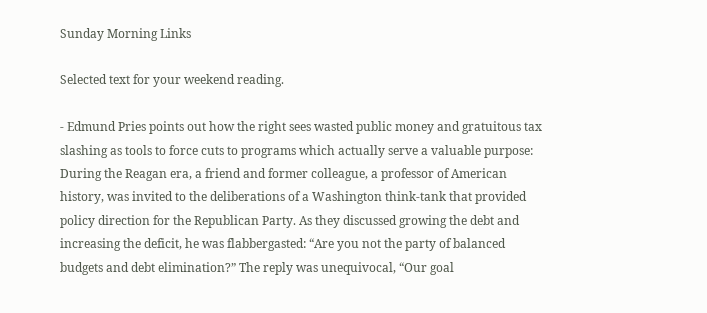Sunday Morning Links

Selected text for your weekend reading.

- Edmund Pries points out how the right sees wasted public money and gratuitous tax slashing as tools to force cuts to programs which actually serve a valuable purpose:
During the Reagan era, a friend and former colleague, a professor of American history, was invited to the deliberations of a Washington think-tank that provided policy direction for the Republican Party. As they discussed growing the debt and increasing the deficit, he was flabbergasted: “Are you not the party of balanced budgets and debt elimination?” The reply was unequivocal, “Our goal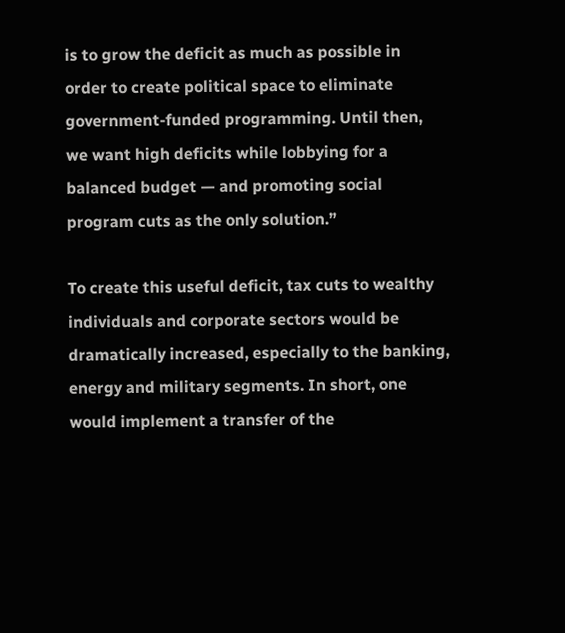is to grow the deficit as much as possible in order to create political space to eliminate government-funded programming. Until then, we want high deficits while lobbying for a balanced budget — and promoting social program cuts as the only solution.”

To create this useful deficit, tax cuts to wealthy individuals and corporate sectors would be dramatically increased, especially to the banking, energy and military segments. In short, one would implement a transfer of the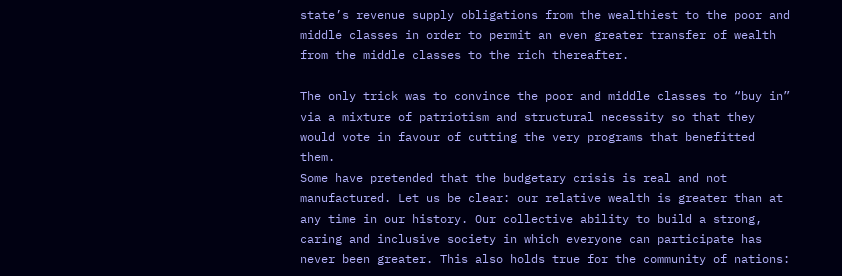state’s revenue supply obligations from the wealthiest to the poor and middle classes in order to permit an even greater transfer of wealth from the middle classes to the rich thereafter.

The only trick was to convince the poor and middle classes to “buy in” via a mixture of patriotism and structural necessity so that they would vote in favour of cutting the very programs that benefitted them.
Some have pretended that the budgetary crisis is real and not manufactured. Let us be clear: our relative wealth is greater than at any time in our history. Our collective ability to build a strong, caring and inclusive society in which everyone can participate has never been greater. This also holds true for the community of nations: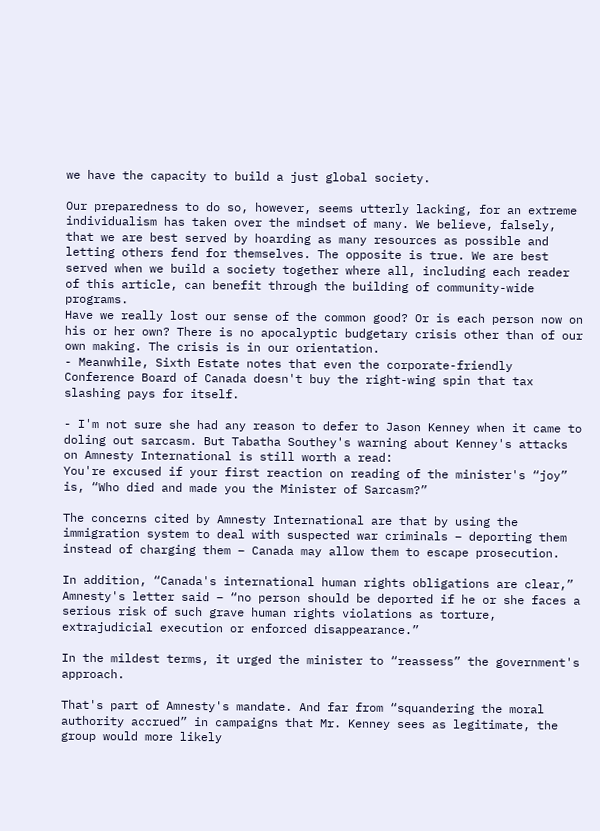we have the capacity to build a just global society.

Our preparedness to do so, however, seems utterly lacking, for an extreme individualism has taken over the mindset of many. We believe, falsely, that we are best served by hoarding as many resources as possible and letting others fend for themselves. The opposite is true. We are best served when we build a society together where all, including each reader of this article, can benefit through the building of community-wide programs.
Have we really lost our sense of the common good? Or is each person now on his or her own? There is no apocalyptic budgetary crisis other than of our own making. The crisis is in our orientation.
- Meanwhile, Sixth Estate notes that even the corporate-friendly Conference Board of Canada doesn't buy the right-wing spin that tax slashing pays for itself.

- I'm not sure she had any reason to defer to Jason Kenney when it came to doling out sarcasm. But Tabatha Southey's warning about Kenney's attacks on Amnesty International is still worth a read:
You're excused if your first reaction on reading of the minister's “joy” is, “Who died and made you the Minister of Sarcasm?”

The concerns cited by Amnesty International are that by using the immigration system to deal with suspected war criminals – deporting them instead of charging them – Canada may allow them to escape prosecution.

In addition, “Canada's international human rights obligations are clear,” Amnesty's letter said – “no person should be deported if he or she faces a serious risk of such grave human rights violations as torture, extrajudicial execution or enforced disappearance.”

In the mildest terms, it urged the minister to “reassess” the government's approach.

That's part of Amnesty's mandate. And far from “squandering the moral authority accrued” in campaigns that Mr. Kenney sees as legitimate, the group would more likely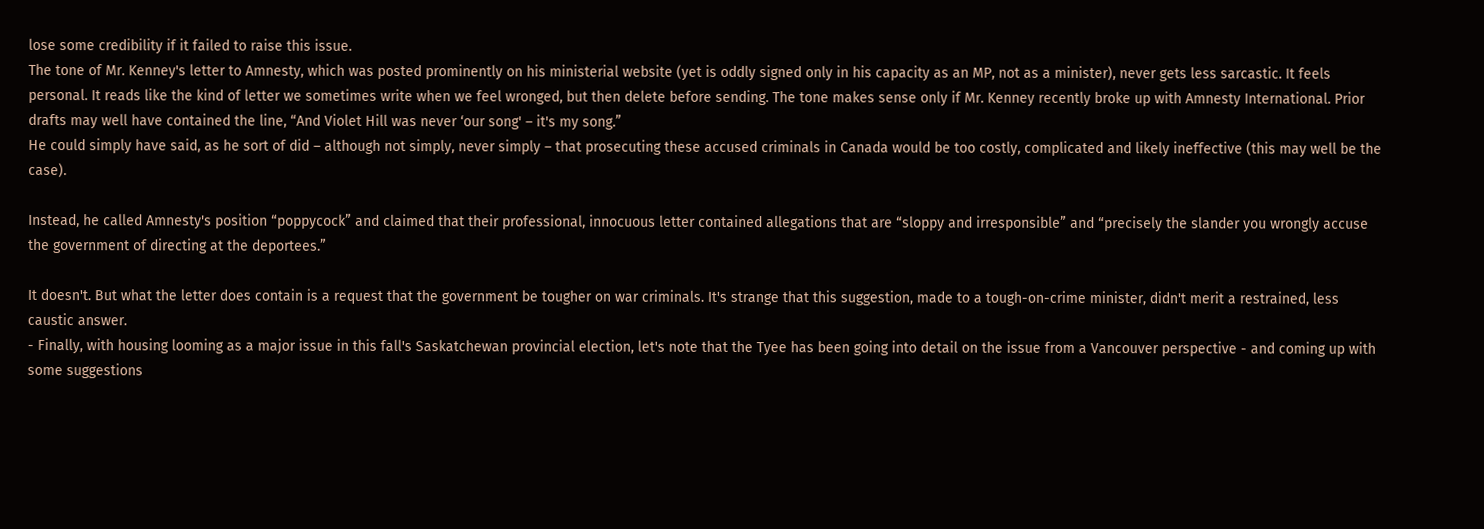lose some credibility if it failed to raise this issue.
The tone of Mr. Kenney's letter to Amnesty, which was posted prominently on his ministerial website (yet is oddly signed only in his capacity as an MP, not as a minister), never gets less sarcastic. It feels personal. It reads like the kind of letter we sometimes write when we feel wronged, but then delete before sending. The tone makes sense only if Mr. Kenney recently broke up with Amnesty International. Prior drafts may well have contained the line, “And Violet Hill was never ‘our song' – it's my song.”
He could simply have said, as he sort of did – although not simply, never simply – that prosecuting these accused criminals in Canada would be too costly, complicated and likely ineffective (this may well be the case).

Instead, he called Amnesty's position “poppycock” and claimed that their professional, innocuous letter contained allegations that are “sloppy and irresponsible” and “precisely the slander you wrongly accuse the government of directing at the deportees.”

It doesn't. But what the letter does contain is a request that the government be tougher on war criminals. It's strange that this suggestion, made to a tough-on-crime minister, didn't merit a restrained, less caustic answer.
- Finally, with housing looming as a major issue in this fall's Saskatchewan provincial election, let's note that the Tyee has been going into detail on the issue from a Vancouver perspective - and coming up with some suggestions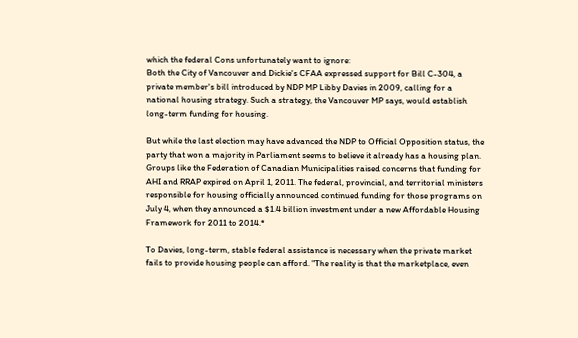which the federal Cons unfortunately want to ignore:
Both the City of Vancouver and Dickie's CFAA expressed support for Bill C-304, a private member's bill introduced by NDP MP Libby Davies in 2009, calling for a national housing strategy. Such a strategy, the Vancouver MP says, would establish long-term funding for housing.

But while the last election may have advanced the NDP to Official Opposition status, the party that won a majority in Parliament seems to believe it already has a housing plan.
Groups like the Federation of Canadian Municipalities raised concerns that funding for AHI and RRAP expired on April 1, 2011. The federal, provincial, and territorial ministers responsible for housing officially announced continued funding for those programs on July 4, when they announced a $1.4 billion investment under a new Affordable Housing Framework for 2011 to 2014.*

To Davies, long-term, stable federal assistance is necessary when the private market fails to provide housing people can afford. "The reality is that the marketplace, even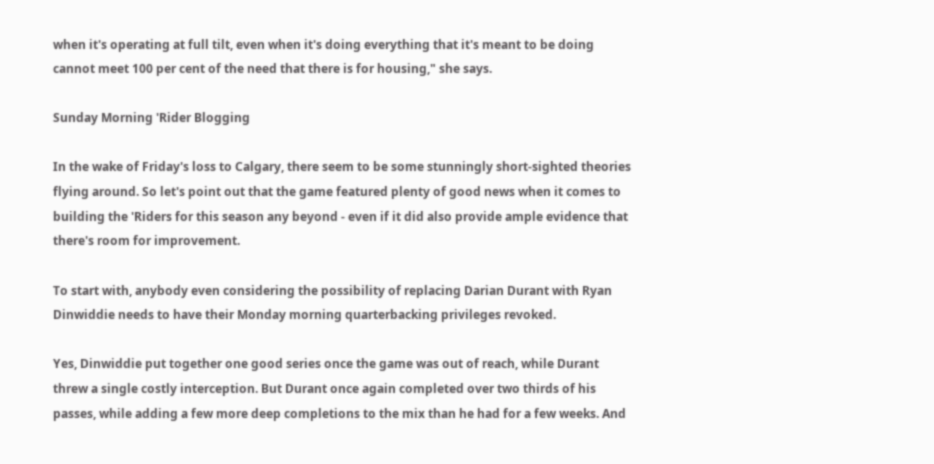when it's operating at full tilt, even when it's doing everything that it's meant to be doing cannot meet 100 per cent of the need that there is for housing," she says.

Sunday Morning 'Rider Blogging

In the wake of Friday's loss to Calgary, there seem to be some stunningly short-sighted theories flying around. So let's point out that the game featured plenty of good news when it comes to building the 'Riders for this season any beyond - even if it did also provide ample evidence that there's room for improvement.

To start with, anybody even considering the possibility of replacing Darian Durant with Ryan Dinwiddie needs to have their Monday morning quarterbacking privileges revoked.

Yes, Dinwiddie put together one good series once the game was out of reach, while Durant threw a single costly interception. But Durant once again completed over two thirds of his passes, while adding a few more deep completions to the mix than he had for a few weeks. And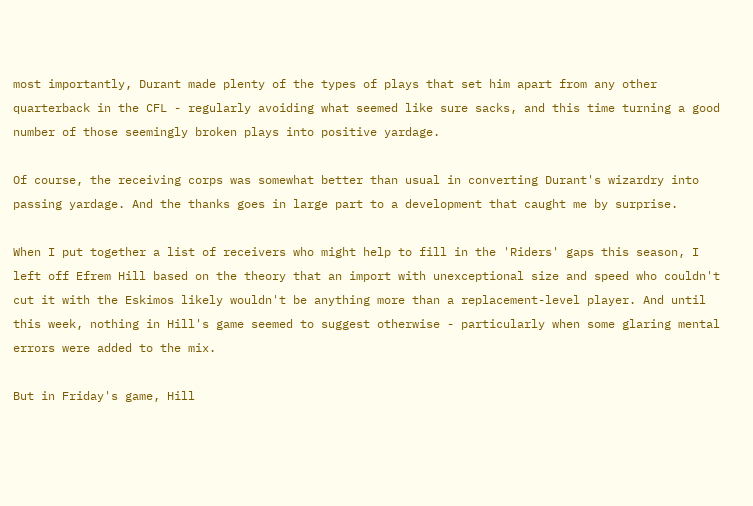most importantly, Durant made plenty of the types of plays that set him apart from any other quarterback in the CFL - regularly avoiding what seemed like sure sacks, and this time turning a good number of those seemingly broken plays into positive yardage.

Of course, the receiving corps was somewhat better than usual in converting Durant's wizardry into passing yardage. And the thanks goes in large part to a development that caught me by surprise.

When I put together a list of receivers who might help to fill in the 'Riders' gaps this season, I left off Efrem Hill based on the theory that an import with unexceptional size and speed who couldn't cut it with the Eskimos likely wouldn't be anything more than a replacement-level player. And until this week, nothing in Hill's game seemed to suggest otherwise - particularly when some glaring mental errors were added to the mix.

But in Friday's game, Hill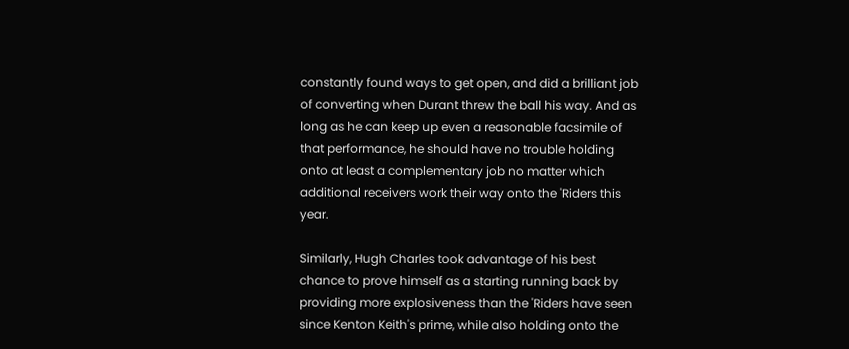constantly found ways to get open, and did a brilliant job of converting when Durant threw the ball his way. And as long as he can keep up even a reasonable facsimile of that performance, he should have no trouble holding onto at least a complementary job no matter which additional receivers work their way onto the 'Riders this year.

Similarly, Hugh Charles took advantage of his best chance to prove himself as a starting running back by providing more explosiveness than the 'Riders have seen since Kenton Keith's prime, while also holding onto the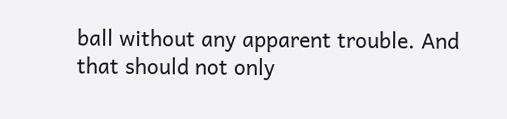ball without any apparent trouble. And that should not only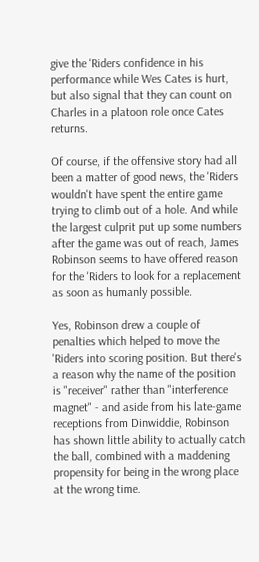give the 'Riders confidence in his performance while Wes Cates is hurt, but also signal that they can count on Charles in a platoon role once Cates returns.

Of course, if the offensive story had all been a matter of good news, the 'Riders wouldn't have spent the entire game trying to climb out of a hole. And while the largest culprit put up some numbers after the game was out of reach, James Robinson seems to have offered reason for the 'Riders to look for a replacement as soon as humanly possible.

Yes, Robinson drew a couple of penalties which helped to move the 'Riders into scoring position. But there's a reason why the name of the position is "receiver" rather than "interference magnet" - and aside from his late-game receptions from Dinwiddie, Robinson has shown little ability to actually catch the ball, combined with a maddening propensity for being in the wrong place at the wrong time.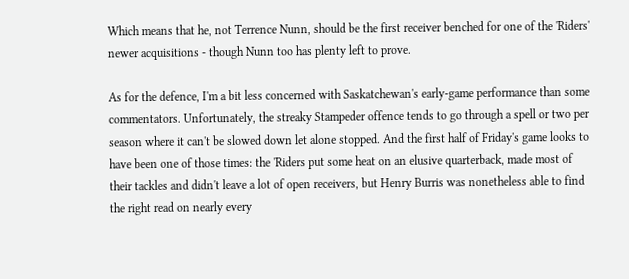Which means that he, not Terrence Nunn, should be the first receiver benched for one of the 'Riders' newer acquisitions - though Nunn too has plenty left to prove.

As for the defence, I'm a bit less concerned with Saskatchewan's early-game performance than some commentators. Unfortunately, the streaky Stampeder offence tends to go through a spell or two per season where it can't be slowed down let alone stopped. And the first half of Friday's game looks to have been one of those times: the 'Riders put some heat on an elusive quarterback, made most of their tackles and didn't leave a lot of open receivers, but Henry Burris was nonetheless able to find the right read on nearly every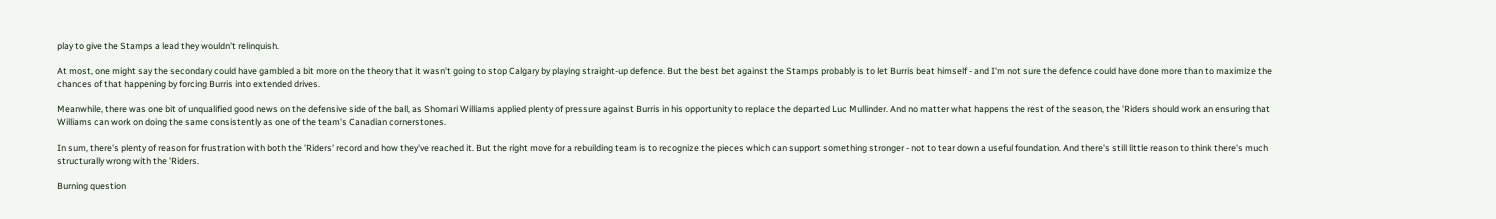play to give the Stamps a lead they wouldn't relinquish.

At most, one might say the secondary could have gambled a bit more on the theory that it wasn't going to stop Calgary by playing straight-up defence. But the best bet against the Stamps probably is to let Burris beat himself - and I'm not sure the defence could have done more than to maximize the chances of that happening by forcing Burris into extended drives.

Meanwhile, there was one bit of unqualified good news on the defensive side of the ball, as Shomari Williams applied plenty of pressure against Burris in his opportunity to replace the departed Luc Mullinder. And no matter what happens the rest of the season, the 'Riders should work an ensuring that Williams can work on doing the same consistently as one of the team's Canadian cornerstones.

In sum, there's plenty of reason for frustration with both the 'Riders' record and how they've reached it. But the right move for a rebuilding team is to recognize the pieces which can support something stronger - not to tear down a useful foundation. And there's still little reason to think there's much structurally wrong with the 'Riders.

Burning question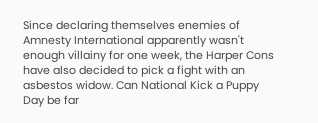Since declaring themselves enemies of Amnesty International apparently wasn't enough villainy for one week, the Harper Cons have also decided to pick a fight with an asbestos widow. Can National Kick a Puppy Day be far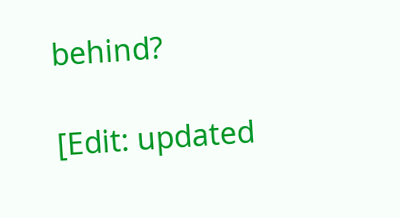behind?

[Edit: updated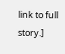link to full story.]